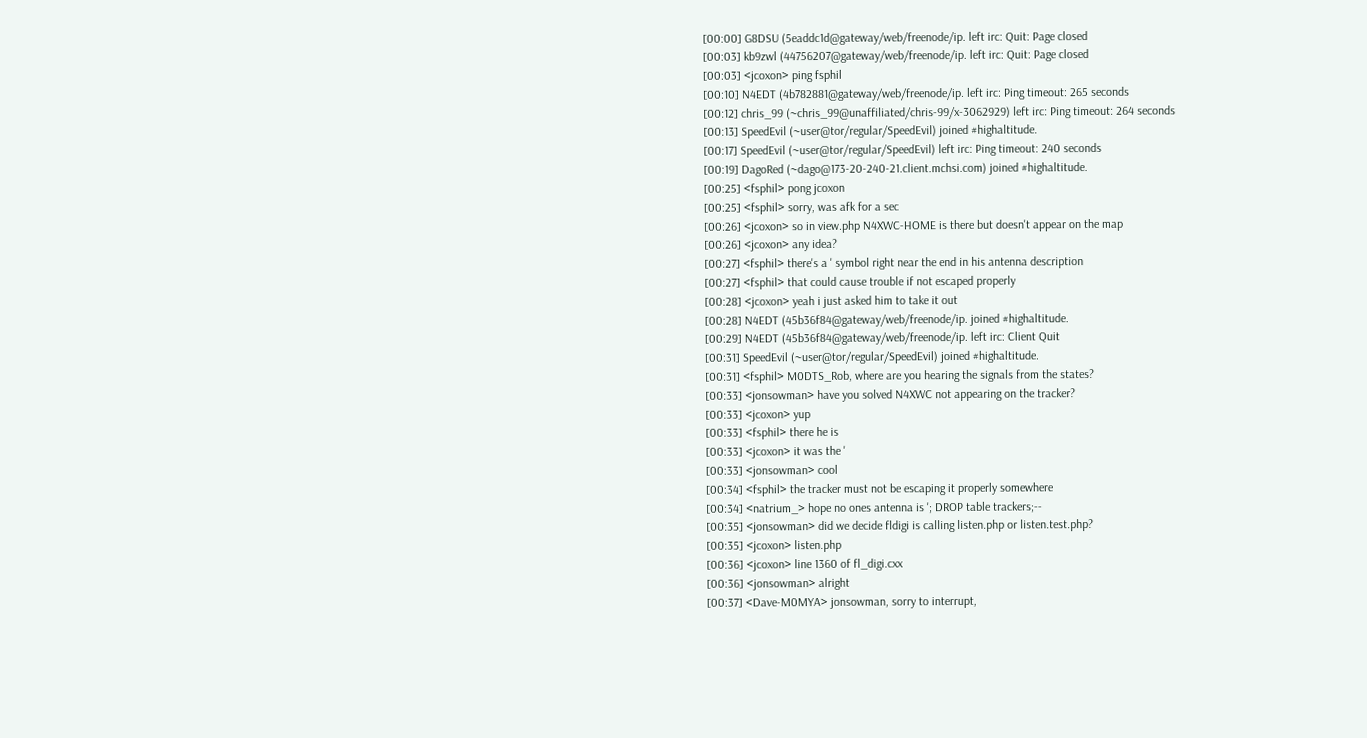[00:00] G8DSU (5eaddc1d@gateway/web/freenode/ip. left irc: Quit: Page closed
[00:03] kb9zwl (44756207@gateway/web/freenode/ip. left irc: Quit: Page closed
[00:03] <jcoxon> ping fsphil
[00:10] N4EDT (4b782881@gateway/web/freenode/ip. left irc: Ping timeout: 265 seconds
[00:12] chris_99 (~chris_99@unaffiliated/chris-99/x-3062929) left irc: Ping timeout: 264 seconds
[00:13] SpeedEvil (~user@tor/regular/SpeedEvil) joined #highaltitude.
[00:17] SpeedEvil (~user@tor/regular/SpeedEvil) left irc: Ping timeout: 240 seconds
[00:19] DagoRed (~dago@173-20-240-21.client.mchsi.com) joined #highaltitude.
[00:25] <fsphil> pong jcoxon
[00:25] <fsphil> sorry, was afk for a sec
[00:26] <jcoxon> so in view.php N4XWC-HOME is there but doesn't appear on the map
[00:26] <jcoxon> any idea?
[00:27] <fsphil> there's a ' symbol right near the end in his antenna description
[00:27] <fsphil> that could cause trouble if not escaped properly
[00:28] <jcoxon> yeah i just asked him to take it out
[00:28] N4EDT (45b36f84@gateway/web/freenode/ip. joined #highaltitude.
[00:29] N4EDT (45b36f84@gateway/web/freenode/ip. left irc: Client Quit
[00:31] SpeedEvil (~user@tor/regular/SpeedEvil) joined #highaltitude.
[00:31] <fsphil> M0DTS_Rob, where are you hearing the signals from the states?
[00:33] <jonsowman> have you solved N4XWC not appearing on the tracker?
[00:33] <jcoxon> yup
[00:33] <fsphil> there he is
[00:33] <jcoxon> it was the '
[00:33] <jonsowman> cool
[00:34] <fsphil> the tracker must not be escaping it properly somewhere
[00:34] <natrium_> hope no ones antenna is '; DROP table trackers;--
[00:35] <jonsowman> did we decide fldigi is calling listen.php or listen.test.php?
[00:35] <jcoxon> listen.php
[00:36] <jcoxon> line 1360 of fl_digi.cxx
[00:36] <jonsowman> alright
[00:37] <Dave-M0MYA> jonsowman, sorry to interrupt,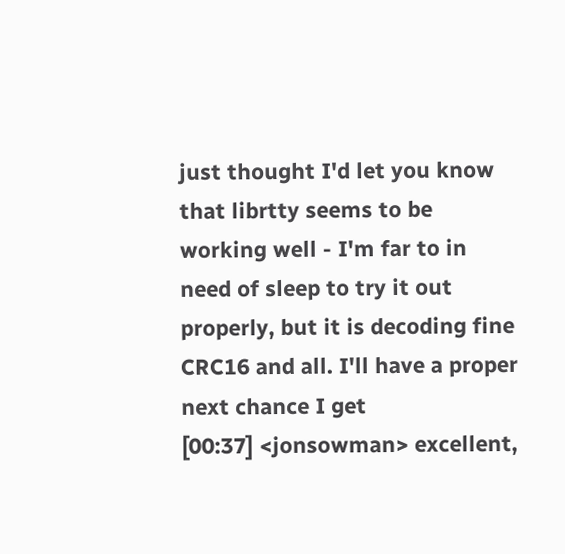just thought I'd let you know that librtty seems to be working well - I'm far to in need of sleep to try it out properly, but it is decoding fine CRC16 and all. I'll have a proper next chance I get
[00:37] <jonsowman> excellent,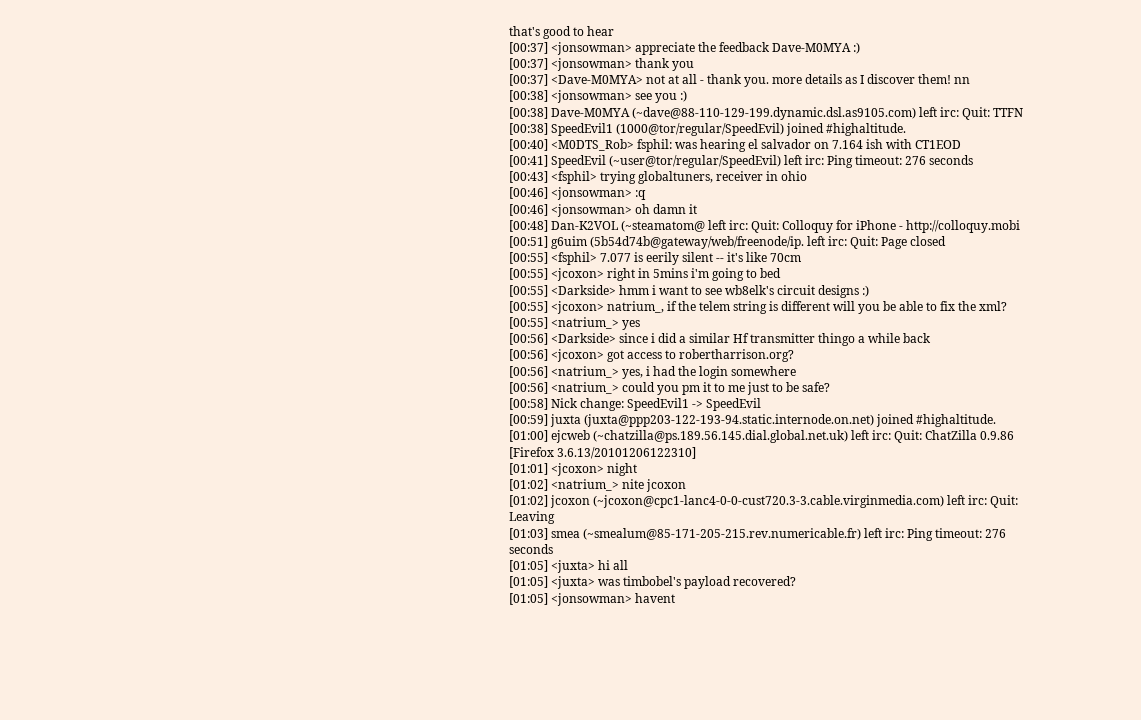that's good to hear
[00:37] <jonsowman> appreciate the feedback Dave-M0MYA :)
[00:37] <jonsowman> thank you
[00:37] <Dave-M0MYA> not at all - thank you. more details as I discover them! nn
[00:38] <jonsowman> see you :)
[00:38] Dave-M0MYA (~dave@88-110-129-199.dynamic.dsl.as9105.com) left irc: Quit: TTFN
[00:38] SpeedEvil1 (1000@tor/regular/SpeedEvil) joined #highaltitude.
[00:40] <M0DTS_Rob> fsphil: was hearing el salvador on 7.164 ish with CT1EOD
[00:41] SpeedEvil (~user@tor/regular/SpeedEvil) left irc: Ping timeout: 276 seconds
[00:43] <fsphil> trying globaltuners, receiver in ohio
[00:46] <jonsowman> :q
[00:46] <jonsowman> oh damn it
[00:48] Dan-K2VOL (~steamatom@ left irc: Quit: Colloquy for iPhone - http://colloquy.mobi
[00:51] g6uim (5b54d74b@gateway/web/freenode/ip. left irc: Quit: Page closed
[00:55] <fsphil> 7.077 is eerily silent -- it's like 70cm
[00:55] <jcoxon> right in 5mins i'm going to bed
[00:55] <Darkside> hmm i want to see wb8elk's circuit designs :)
[00:55] <jcoxon> natrium_, if the telem string is different will you be able to fix the xml?
[00:55] <natrium_> yes
[00:56] <Darkside> since i did a similar Hf transmitter thingo a while back
[00:56] <jcoxon> got access to robertharrison.org?
[00:56] <natrium_> yes, i had the login somewhere
[00:56] <natrium_> could you pm it to me just to be safe?
[00:58] Nick change: SpeedEvil1 -> SpeedEvil
[00:59] juxta (juxta@ppp203-122-193-94.static.internode.on.net) joined #highaltitude.
[01:00] ejcweb (~chatzilla@ps.189.56.145.dial.global.net.uk) left irc: Quit: ChatZilla 0.9.86 [Firefox 3.6.13/20101206122310]
[01:01] <jcoxon> night
[01:02] <natrium_> nite jcoxon
[01:02] jcoxon (~jcoxon@cpc1-lanc4-0-0-cust720.3-3.cable.virginmedia.com) left irc: Quit: Leaving
[01:03] smea (~smealum@85-171-205-215.rev.numericable.fr) left irc: Ping timeout: 276 seconds
[01:05] <juxta> hi all
[01:05] <juxta> was timbobel's payload recovered?
[01:05] <jonsowman> havent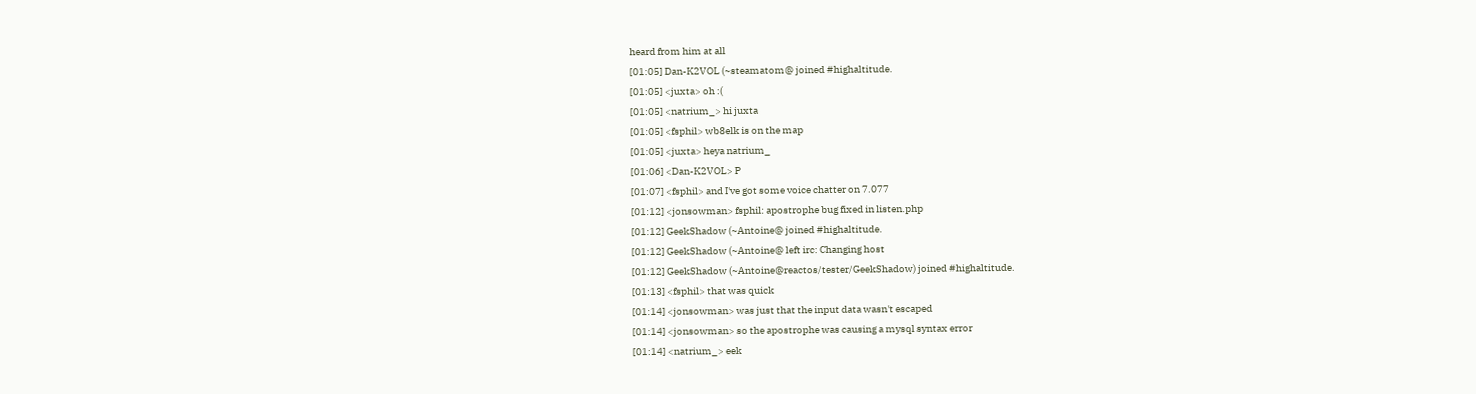heard from him at all
[01:05] Dan-K2VOL (~steamatom@ joined #highaltitude.
[01:05] <juxta> oh :(
[01:05] <natrium_> hi juxta
[01:05] <fsphil> wb8elk is on the map
[01:05] <juxta> heya natrium_
[01:06] <Dan-K2VOL> P
[01:07] <fsphil> and I've got some voice chatter on 7.077
[01:12] <jonsowman> fsphil: apostrophe bug fixed in listen.php
[01:12] GeekShadow (~Antoine@ joined #highaltitude.
[01:12] GeekShadow (~Antoine@ left irc: Changing host
[01:12] GeekShadow (~Antoine@reactos/tester/GeekShadow) joined #highaltitude.
[01:13] <fsphil> that was quick
[01:14] <jonsowman> was just that the input data wasn't escaped
[01:14] <jonsowman> so the apostrophe was causing a mysql syntax error
[01:14] <natrium_> eek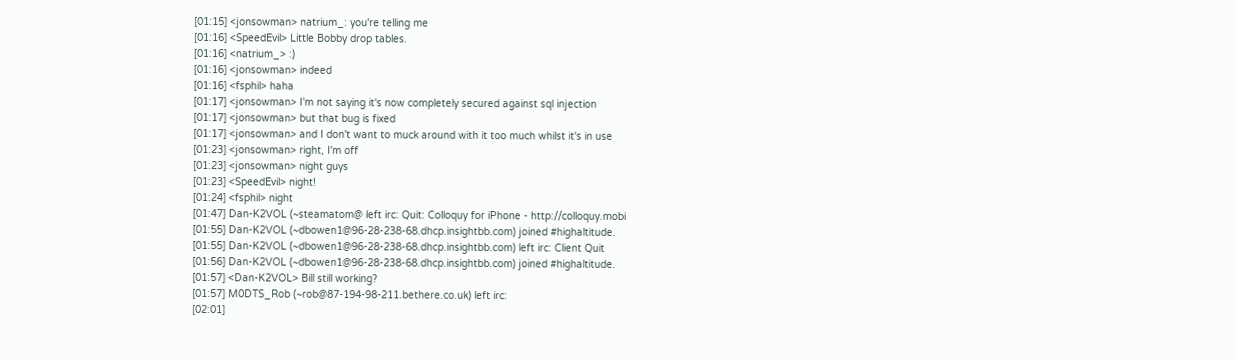[01:15] <jonsowman> natrium_: you're telling me
[01:16] <SpeedEvil> Little Bobby drop tables.
[01:16] <natrium_> :)
[01:16] <jonsowman> indeed
[01:16] <fsphil> haha
[01:17] <jonsowman> I'm not saying it's now completely secured against sql injection
[01:17] <jonsowman> but that bug is fixed
[01:17] <jonsowman> and I don't want to muck around with it too much whilst it's in use
[01:23] <jonsowman> right, I'm off
[01:23] <jonsowman> night guys
[01:23] <SpeedEvil> night!
[01:24] <fsphil> night
[01:47] Dan-K2VOL (~steamatom@ left irc: Quit: Colloquy for iPhone - http://colloquy.mobi
[01:55] Dan-K2VOL (~dbowen1@96-28-238-68.dhcp.insightbb.com) joined #highaltitude.
[01:55] Dan-K2VOL (~dbowen1@96-28-238-68.dhcp.insightbb.com) left irc: Client Quit
[01:56] Dan-K2VOL (~dbowen1@96-28-238-68.dhcp.insightbb.com) joined #highaltitude.
[01:57] <Dan-K2VOL> Bill still working?
[01:57] M0DTS_Rob (~rob@87-194-98-211.bethere.co.uk) left irc:
[02:01]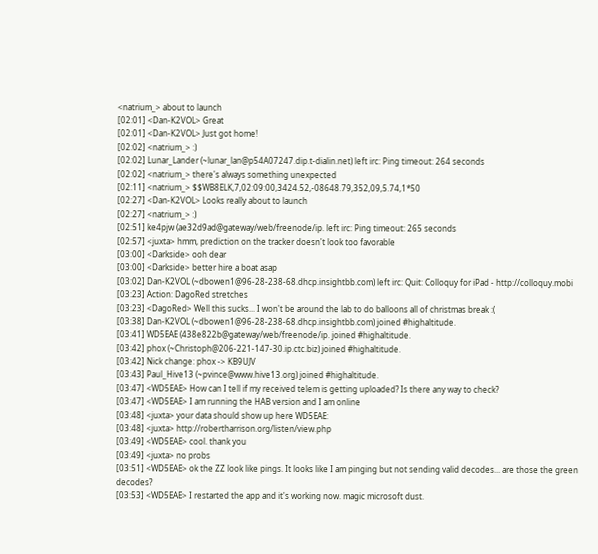<natrium_> about to launch
[02:01] <Dan-K2VOL> Great
[02:01] <Dan-K2VOL> Just got home!
[02:02] <natrium_> :)
[02:02] Lunar_Lander (~lunar_lan@p54A07247.dip.t-dialin.net) left irc: Ping timeout: 264 seconds
[02:02] <natrium_> there's always something unexpected
[02:11] <natrium_> $$WB8ELK,7,02:09:00,3424.52,-08648.79,352,09,5.74,1*50
[02:27] <Dan-K2VOL> Looks really about to launch
[02:27] <natrium_> :)
[02:51] ke4pjw (ae32d9ad@gateway/web/freenode/ip. left irc: Ping timeout: 265 seconds
[02:57] <juxta> hmm, prediction on the tracker doesn't look too favorable
[03:00] <Darkside> ooh dear
[03:00] <Darkside> better hire a boat asap
[03:02] Dan-K2VOL (~dbowen1@96-28-238-68.dhcp.insightbb.com) left irc: Quit: Colloquy for iPad - http://colloquy.mobi
[03:23] Action: DagoRed stretches
[03:23] <DagoRed> Well this sucks... I won't be around the lab to do balloons all of christmas break :(
[03:38] Dan-K2VOL (~dbowen1@96-28-238-68.dhcp.insightbb.com) joined #highaltitude.
[03:41] WD5EAE (438e822b@gateway/web/freenode/ip. joined #highaltitude.
[03:42] phox (~Christoph@206-221-147-30.ip.ctc.biz) joined #highaltitude.
[03:42] Nick change: phox -> KB9UJV
[03:43] Paul_Hive13 (~pvince@www.hive13.org) joined #highaltitude.
[03:47] <WD5EAE> How can I tell if my received telem is getting uploaded? Is there any way to check?
[03:47] <WD5EAE> I am running the HAB version and I am online
[03:48] <juxta> your data should show up here WD5EAE:
[03:48] <juxta> http://robertharrison.org/listen/view.php
[03:49] <WD5EAE> cool. thank you
[03:49] <juxta> no probs
[03:51] <WD5EAE> ok the ZZ look like pings. It looks like I am pinging but not sending valid decodes... are those the green decodes?
[03:53] <WD5EAE> I restarted the app and it's working now. magic microsoft dust.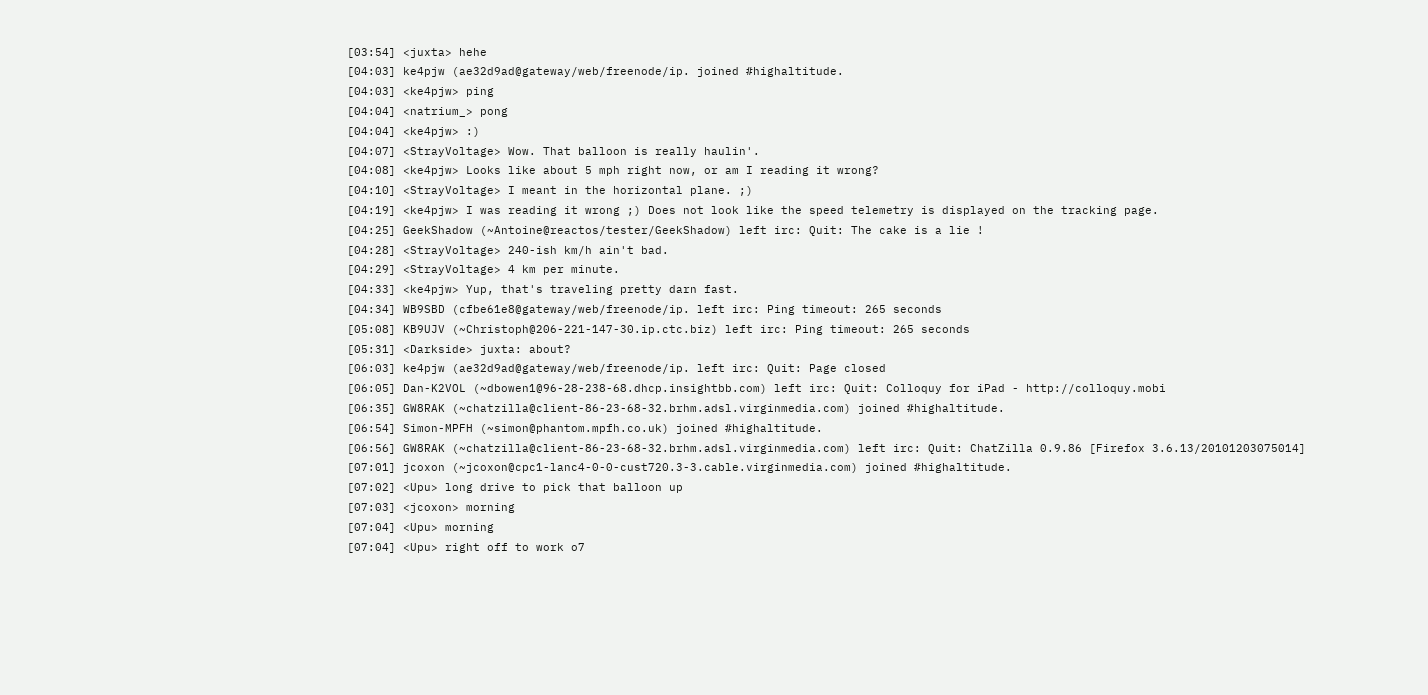[03:54] <juxta> hehe
[04:03] ke4pjw (ae32d9ad@gateway/web/freenode/ip. joined #highaltitude.
[04:03] <ke4pjw> ping
[04:04] <natrium_> pong
[04:04] <ke4pjw> :)
[04:07] <StrayVoltage> Wow. That balloon is really haulin'.
[04:08] <ke4pjw> Looks like about 5 mph right now, or am I reading it wrong?
[04:10] <StrayVoltage> I meant in the horizontal plane. ;)
[04:19] <ke4pjw> I was reading it wrong ;) Does not look like the speed telemetry is displayed on the tracking page.
[04:25] GeekShadow (~Antoine@reactos/tester/GeekShadow) left irc: Quit: The cake is a lie !
[04:28] <StrayVoltage> 240-ish km/h ain't bad.
[04:29] <StrayVoltage> 4 km per minute.
[04:33] <ke4pjw> Yup, that's traveling pretty darn fast.
[04:34] WB9SBD (cfbe61e8@gateway/web/freenode/ip. left irc: Ping timeout: 265 seconds
[05:08] KB9UJV (~Christoph@206-221-147-30.ip.ctc.biz) left irc: Ping timeout: 265 seconds
[05:31] <Darkside> juxta: about?
[06:03] ke4pjw (ae32d9ad@gateway/web/freenode/ip. left irc: Quit: Page closed
[06:05] Dan-K2VOL (~dbowen1@96-28-238-68.dhcp.insightbb.com) left irc: Quit: Colloquy for iPad - http://colloquy.mobi
[06:35] GW8RAK (~chatzilla@client-86-23-68-32.brhm.adsl.virginmedia.com) joined #highaltitude.
[06:54] Simon-MPFH (~simon@phantom.mpfh.co.uk) joined #highaltitude.
[06:56] GW8RAK (~chatzilla@client-86-23-68-32.brhm.adsl.virginmedia.com) left irc: Quit: ChatZilla 0.9.86 [Firefox 3.6.13/20101203075014]
[07:01] jcoxon (~jcoxon@cpc1-lanc4-0-0-cust720.3-3.cable.virginmedia.com) joined #highaltitude.
[07:02] <Upu> long drive to pick that balloon up
[07:03] <jcoxon> morning
[07:04] <Upu> morning
[07:04] <Upu> right off to work o7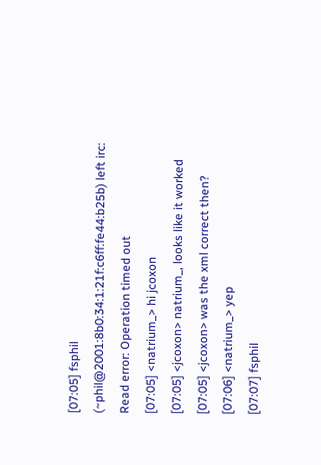[07:05] fsphil (~phil@2001:8b0:34:1:21f:c6ff:fe44:b25b) left irc: Read error: Operation timed out
[07:05] <natrium_> hi jcoxon
[07:05] <jcoxon> natrium_, looks like it worked
[07:05] <jcoxon> was the xml correct then?
[07:06] <natrium_> yep
[07:07] fsphil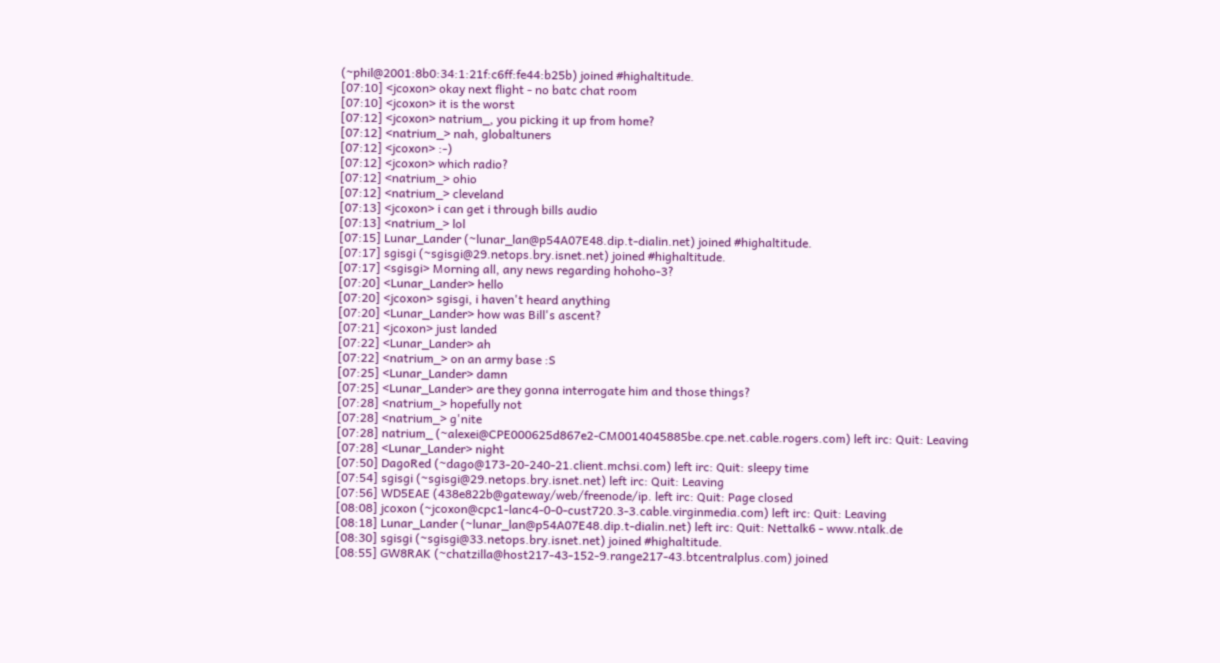(~phil@2001:8b0:34:1:21f:c6ff:fe44:b25b) joined #highaltitude.
[07:10] <jcoxon> okay next flight - no batc chat room
[07:10] <jcoxon> it is the worst
[07:12] <jcoxon> natrium_, you picking it up from home?
[07:12] <natrium_> nah, globaltuners
[07:12] <jcoxon> :-)
[07:12] <jcoxon> which radio?
[07:12] <natrium_> ohio
[07:12] <natrium_> cleveland
[07:13] <jcoxon> i can get i through bills audio
[07:13] <natrium_> lol
[07:15] Lunar_Lander (~lunar_lan@p54A07E48.dip.t-dialin.net) joined #highaltitude.
[07:17] sgisgi (~sgisgi@29.netops.bry.isnet.net) joined #highaltitude.
[07:17] <sgisgi> Morning all, any news regarding hohoho-3?
[07:20] <Lunar_Lander> hello
[07:20] <jcoxon> sgisgi, i haven't heard anything
[07:20] <Lunar_Lander> how was Bill's ascent?
[07:21] <jcoxon> just landed
[07:22] <Lunar_Lander> ah
[07:22] <natrium_> on an army base :S
[07:25] <Lunar_Lander> damn
[07:25] <Lunar_Lander> are they gonna interrogate him and those things?
[07:28] <natrium_> hopefully not
[07:28] <natrium_> g'nite
[07:28] natrium_ (~alexei@CPE000625d867e2-CM0014045885be.cpe.net.cable.rogers.com) left irc: Quit: Leaving
[07:28] <Lunar_Lander> night
[07:50] DagoRed (~dago@173-20-240-21.client.mchsi.com) left irc: Quit: sleepy time
[07:54] sgisgi (~sgisgi@29.netops.bry.isnet.net) left irc: Quit: Leaving
[07:56] WD5EAE (438e822b@gateway/web/freenode/ip. left irc: Quit: Page closed
[08:08] jcoxon (~jcoxon@cpc1-lanc4-0-0-cust720.3-3.cable.virginmedia.com) left irc: Quit: Leaving
[08:18] Lunar_Lander (~lunar_lan@p54A07E48.dip.t-dialin.net) left irc: Quit: Nettalk6 - www.ntalk.de
[08:30] sgisgi (~sgisgi@33.netops.bry.isnet.net) joined #highaltitude.
[08:55] GW8RAK (~chatzilla@host217-43-152-9.range217-43.btcentralplus.com) joined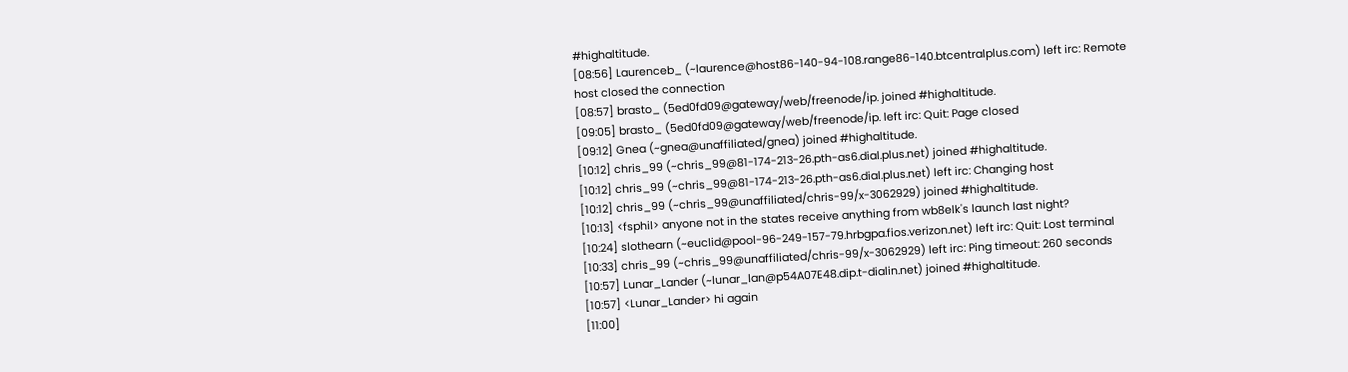#highaltitude.
[08:56] Laurenceb_ (~laurence@host86-140-94-108.range86-140.btcentralplus.com) left irc: Remote host closed the connection
[08:57] brasto_ (5ed0fd09@gateway/web/freenode/ip. joined #highaltitude.
[09:05] brasto_ (5ed0fd09@gateway/web/freenode/ip. left irc: Quit: Page closed
[09:12] Gnea (~gnea@unaffiliated/gnea) joined #highaltitude.
[10:12] chris_99 (~chris_99@81-174-213-26.pth-as6.dial.plus.net) joined #highaltitude.
[10:12] chris_99 (~chris_99@81-174-213-26.pth-as6.dial.plus.net) left irc: Changing host
[10:12] chris_99 (~chris_99@unaffiliated/chris-99/x-3062929) joined #highaltitude.
[10:13] <fsphil> anyone not in the states receive anything from wb8elk's launch last night?
[10:24] slothearn (~euclid@pool-96-249-157-79.hrbgpa.fios.verizon.net) left irc: Quit: Lost terminal
[10:33] chris_99 (~chris_99@unaffiliated/chris-99/x-3062929) left irc: Ping timeout: 260 seconds
[10:57] Lunar_Lander (~lunar_lan@p54A07E48.dip.t-dialin.net) joined #highaltitude.
[10:57] <Lunar_Lander> hi again
[11:00]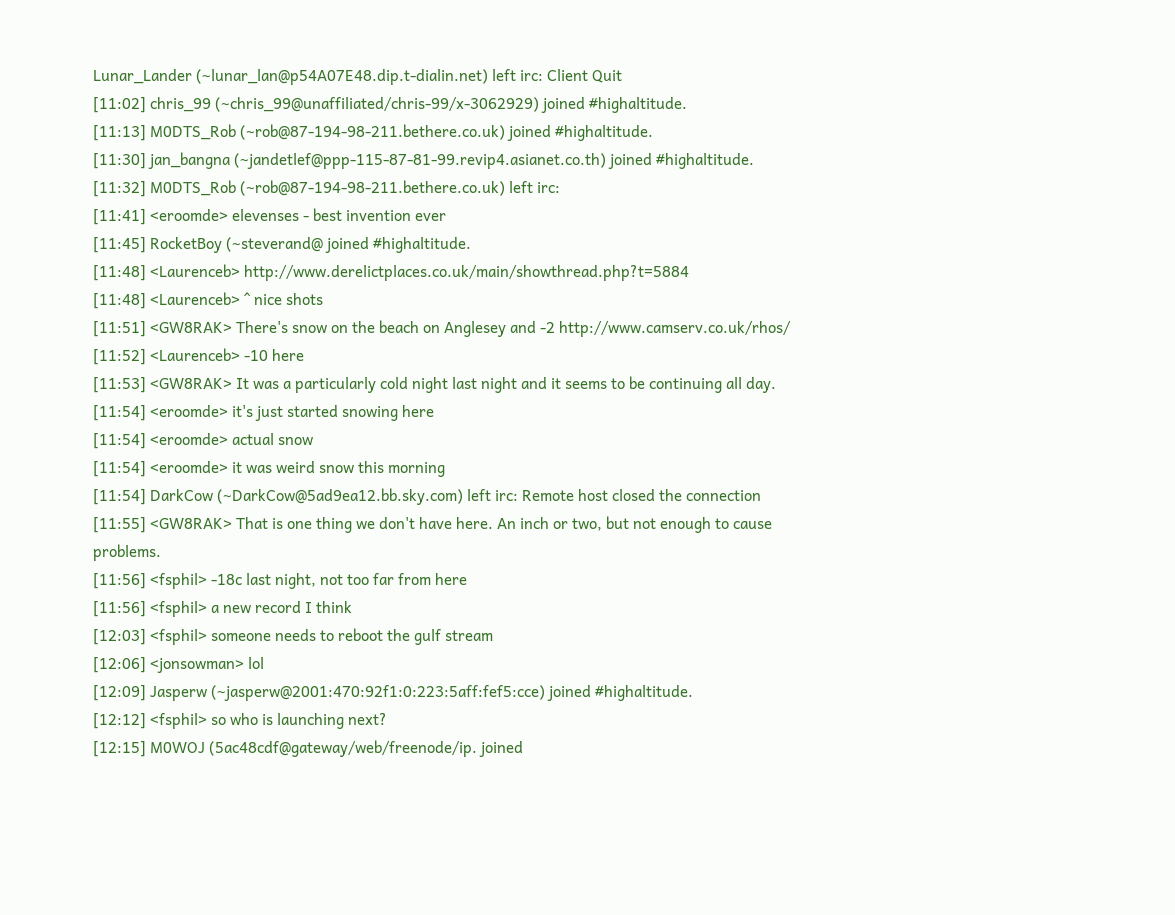Lunar_Lander (~lunar_lan@p54A07E48.dip.t-dialin.net) left irc: Client Quit
[11:02] chris_99 (~chris_99@unaffiliated/chris-99/x-3062929) joined #highaltitude.
[11:13] M0DTS_Rob (~rob@87-194-98-211.bethere.co.uk) joined #highaltitude.
[11:30] jan_bangna (~jandetlef@ppp-115-87-81-99.revip4.asianet.co.th) joined #highaltitude.
[11:32] M0DTS_Rob (~rob@87-194-98-211.bethere.co.uk) left irc:
[11:41] <eroomde> elevenses - best invention ever
[11:45] RocketBoy (~steverand@ joined #highaltitude.
[11:48] <Laurenceb> http://www.derelictplaces.co.uk/main/showthread.php?t=5884
[11:48] <Laurenceb> ^ nice shots
[11:51] <GW8RAK> There's snow on the beach on Anglesey and -2 http://www.camserv.co.uk/rhos/
[11:52] <Laurenceb> -10 here
[11:53] <GW8RAK> It was a particularly cold night last night and it seems to be continuing all day.
[11:54] <eroomde> it's just started snowing here
[11:54] <eroomde> actual snow
[11:54] <eroomde> it was weird snow this morning
[11:54] DarkCow (~DarkCow@5ad9ea12.bb.sky.com) left irc: Remote host closed the connection
[11:55] <GW8RAK> That is one thing we don't have here. An inch or two, but not enough to cause problems.
[11:56] <fsphil> -18c last night, not too far from here
[11:56] <fsphil> a new record I think
[12:03] <fsphil> someone needs to reboot the gulf stream
[12:06] <jonsowman> lol
[12:09] Jasperw (~jasperw@2001:470:92f1:0:223:5aff:fef5:cce) joined #highaltitude.
[12:12] <fsphil> so who is launching next?
[12:15] M0WOJ (5ac48cdf@gateway/web/freenode/ip. joined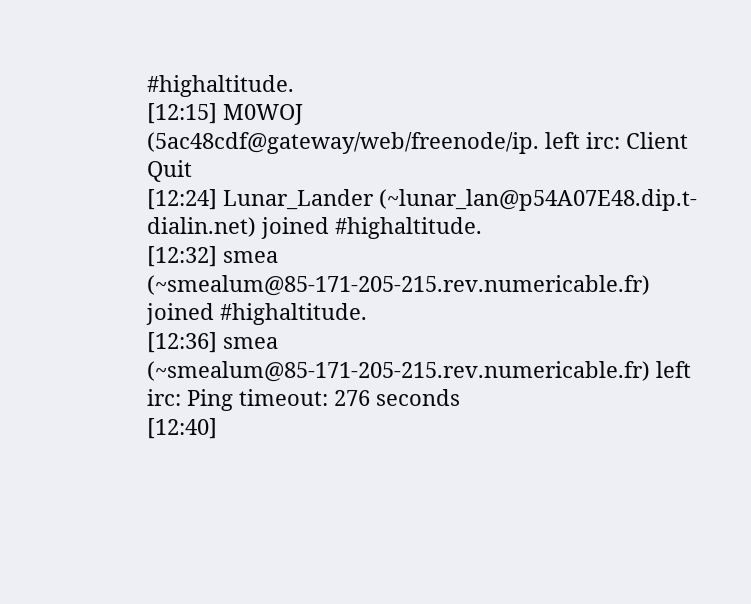#highaltitude.
[12:15] M0WOJ (5ac48cdf@gateway/web/freenode/ip. left irc: Client Quit
[12:24] Lunar_Lander (~lunar_lan@p54A07E48.dip.t-dialin.net) joined #highaltitude.
[12:32] smea (~smealum@85-171-205-215.rev.numericable.fr) joined #highaltitude.
[12:36] smea (~smealum@85-171-205-215.rev.numericable.fr) left irc: Ping timeout: 276 seconds
[12:40]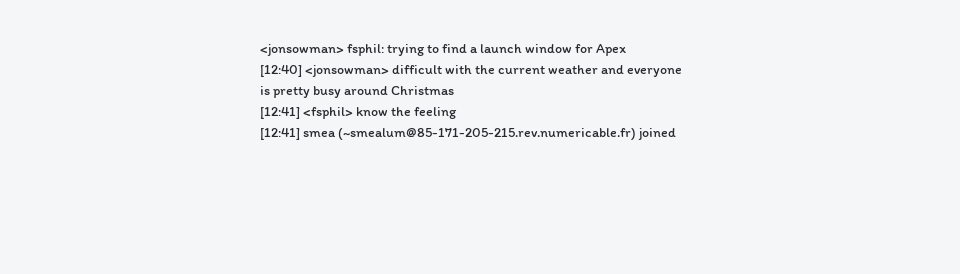<jonsowman> fsphil: trying to find a launch window for Apex
[12:40] <jonsowman> difficult with the current weather and everyone is pretty busy around Christmas
[12:41] <fsphil> know the feeling
[12:41] smea (~smealum@85-171-205-215.rev.numericable.fr) joined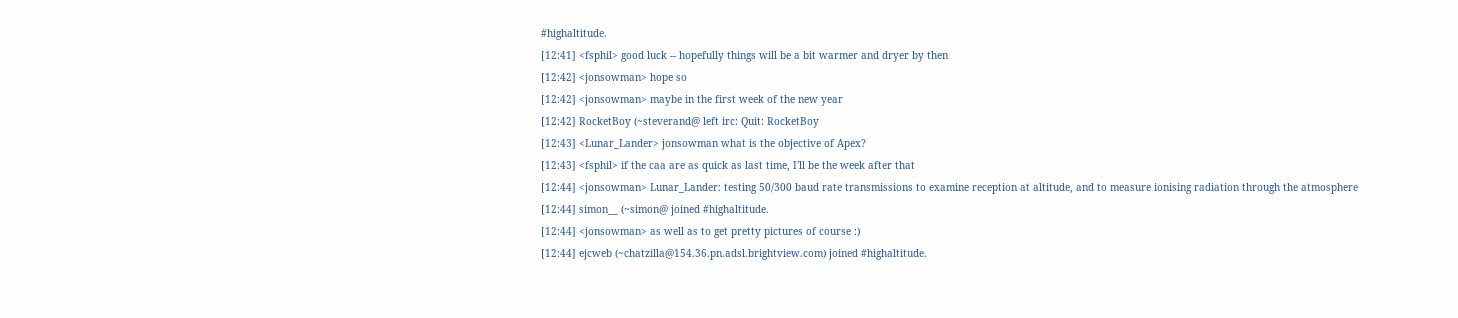#highaltitude.
[12:41] <fsphil> good luck -- hopefully things will be a bit warmer and dryer by then
[12:42] <jonsowman> hope so
[12:42] <jonsowman> maybe in the first week of the new year
[12:42] RocketBoy (~steverand@ left irc: Quit: RocketBoy
[12:43] <Lunar_Lander> jonsowman what is the objective of Apex?
[12:43] <fsphil> if the caa are as quick as last time, I'll be the week after that
[12:44] <jonsowman> Lunar_Lander: testing 50/300 baud rate transmissions to examine reception at altitude, and to measure ionising radiation through the atmosphere
[12:44] simon__ (~simon@ joined #highaltitude.
[12:44] <jonsowman> as well as to get pretty pictures of course :)
[12:44] ejcweb (~chatzilla@154.36.pn.adsl.brightview.com) joined #highaltitude.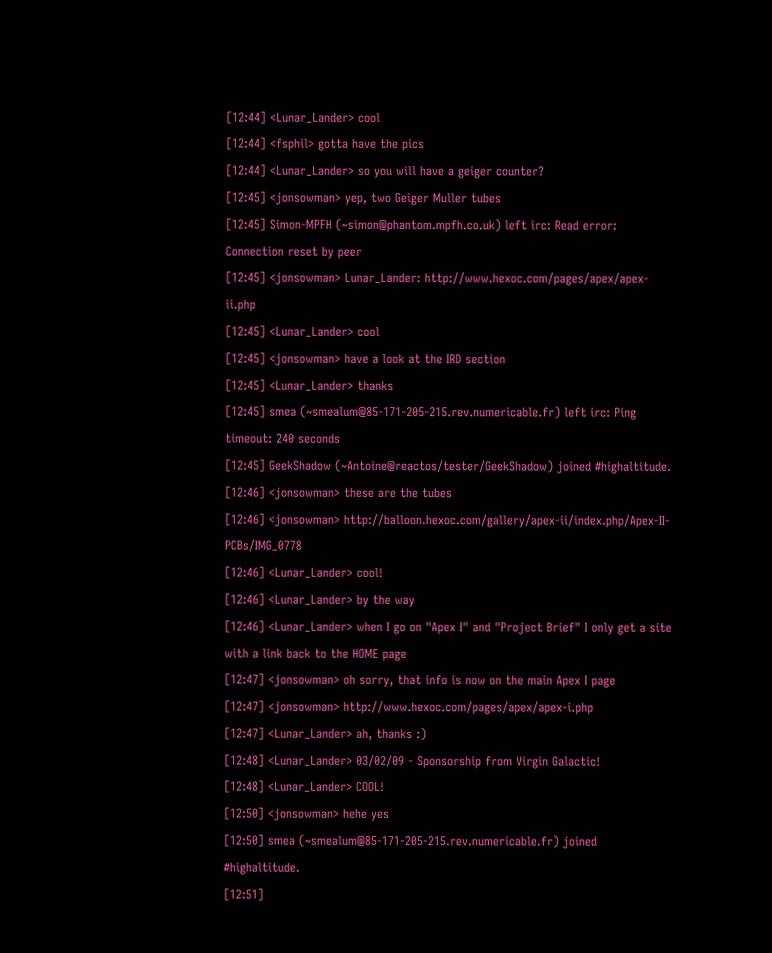[12:44] <Lunar_Lander> cool
[12:44] <fsphil> gotta have the pics
[12:44] <Lunar_Lander> so you will have a geiger counter?
[12:45] <jonsowman> yep, two Geiger Muller tubes
[12:45] Simon-MPFH (~simon@phantom.mpfh.co.uk) left irc: Read error: Connection reset by peer
[12:45] <jonsowman> Lunar_Lander: http://www.hexoc.com/pages/apex/apex-ii.php
[12:45] <Lunar_Lander> cool
[12:45] <jonsowman> have a look at the IRD section
[12:45] <Lunar_Lander> thanks
[12:45] smea (~smealum@85-171-205-215.rev.numericable.fr) left irc: Ping timeout: 240 seconds
[12:45] GeekShadow (~Antoine@reactos/tester/GeekShadow) joined #highaltitude.
[12:46] <jonsowman> these are the tubes
[12:46] <jonsowman> http://balloon.hexoc.com/gallery/apex-ii/index.php/Apex-II-PCBs/IMG_0778
[12:46] <Lunar_Lander> cool!
[12:46] <Lunar_Lander> by the way
[12:46] <Lunar_Lander> when I go on "Apex I" and "Project Brief" I only get a site with a link back to the HOME page
[12:47] <jonsowman> oh sorry, that info is now on the main Apex I page
[12:47] <jonsowman> http://www.hexoc.com/pages/apex/apex-i.php
[12:47] <Lunar_Lander> ah, thanks :)
[12:48] <Lunar_Lander> 03/02/09 - Sponsorship from Virgin Galactic!
[12:48] <Lunar_Lander> COOL!
[12:50] <jonsowman> hehe yes
[12:50] smea (~smealum@85-171-205-215.rev.numericable.fr) joined #highaltitude.
[12:51]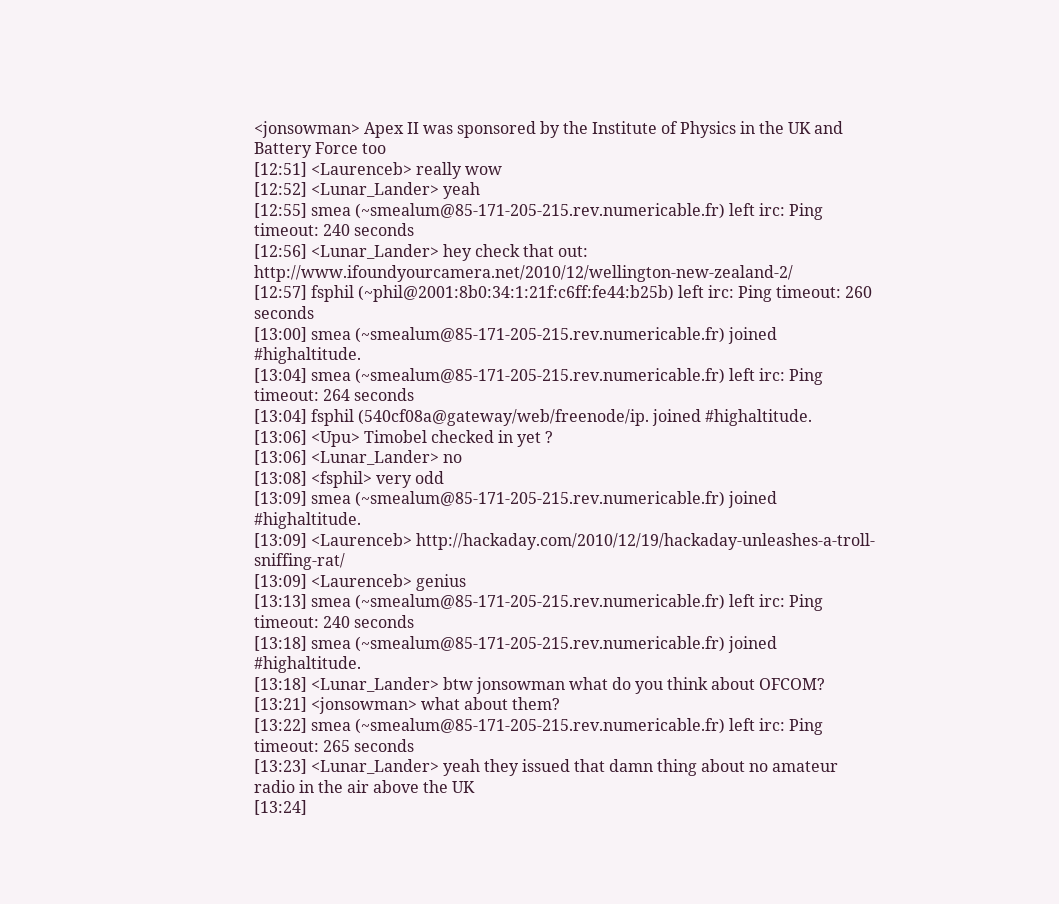<jonsowman> Apex II was sponsored by the Institute of Physics in the UK and Battery Force too
[12:51] <Laurenceb> really wow
[12:52] <Lunar_Lander> yeah
[12:55] smea (~smealum@85-171-205-215.rev.numericable.fr) left irc: Ping timeout: 240 seconds
[12:56] <Lunar_Lander> hey check that out: http://www.ifoundyourcamera.net/2010/12/wellington-new-zealand-2/
[12:57] fsphil (~phil@2001:8b0:34:1:21f:c6ff:fe44:b25b) left irc: Ping timeout: 260 seconds
[13:00] smea (~smealum@85-171-205-215.rev.numericable.fr) joined #highaltitude.
[13:04] smea (~smealum@85-171-205-215.rev.numericable.fr) left irc: Ping timeout: 264 seconds
[13:04] fsphil (540cf08a@gateway/web/freenode/ip. joined #highaltitude.
[13:06] <Upu> Timobel checked in yet ?
[13:06] <Lunar_Lander> no
[13:08] <fsphil> very odd
[13:09] smea (~smealum@85-171-205-215.rev.numericable.fr) joined #highaltitude.
[13:09] <Laurenceb> http://hackaday.com/2010/12/19/hackaday-unleashes-a-troll-sniffing-rat/
[13:09] <Laurenceb> genius
[13:13] smea (~smealum@85-171-205-215.rev.numericable.fr) left irc: Ping timeout: 240 seconds
[13:18] smea (~smealum@85-171-205-215.rev.numericable.fr) joined #highaltitude.
[13:18] <Lunar_Lander> btw jonsowman what do you think about OFCOM?
[13:21] <jonsowman> what about them?
[13:22] smea (~smealum@85-171-205-215.rev.numericable.fr) left irc: Ping timeout: 265 seconds
[13:23] <Lunar_Lander> yeah they issued that damn thing about no amateur radio in the air above the UK
[13:24]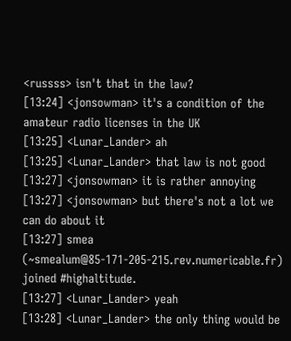<russss> isn't that in the law?
[13:24] <jonsowman> it's a condition of the amateur radio licenses in the UK
[13:25] <Lunar_Lander> ah
[13:25] <Lunar_Lander> that law is not good
[13:27] <jonsowman> it is rather annoying
[13:27] <jonsowman> but there's not a lot we can do about it
[13:27] smea (~smealum@85-171-205-215.rev.numericable.fr) joined #highaltitude.
[13:27] <Lunar_Lander> yeah
[13:28] <Lunar_Lander> the only thing would be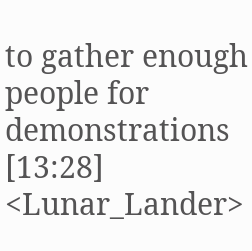to gather enough people for demonstrations
[13:28] <Lunar_Lander>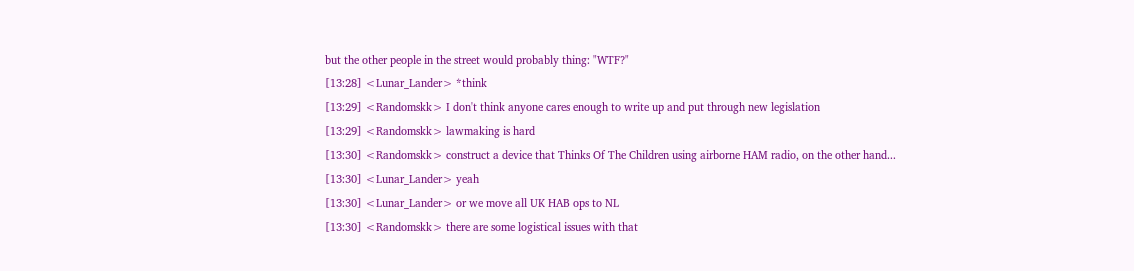but the other people in the street would probably thing: "WTF?"
[13:28] <Lunar_Lander> *think
[13:29] <Randomskk> I don't think anyone cares enough to write up and put through new legislation
[13:29] <Randomskk> lawmaking is hard
[13:30] <Randomskk> construct a device that Thinks Of The Children using airborne HAM radio, on the other hand...
[13:30] <Lunar_Lander> yeah
[13:30] <Lunar_Lander> or we move all UK HAB ops to NL
[13:30] <Randomskk> there are some logistical issues with that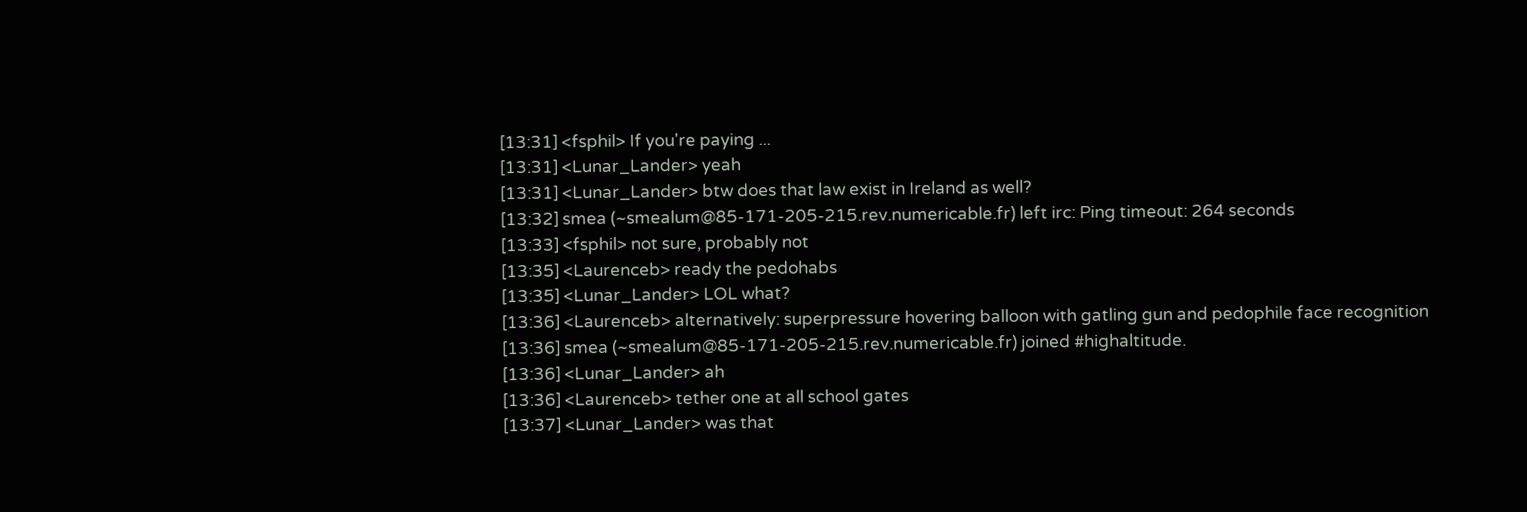[13:31] <fsphil> If you're paying ...
[13:31] <Lunar_Lander> yeah
[13:31] <Lunar_Lander> btw does that law exist in Ireland as well?
[13:32] smea (~smealum@85-171-205-215.rev.numericable.fr) left irc: Ping timeout: 264 seconds
[13:33] <fsphil> not sure, probably not
[13:35] <Laurenceb> ready the pedohabs
[13:35] <Lunar_Lander> LOL what?
[13:36] <Laurenceb> alternatively: superpressure hovering balloon with gatling gun and pedophile face recognition
[13:36] smea (~smealum@85-171-205-215.rev.numericable.fr) joined #highaltitude.
[13:36] <Lunar_Lander> ah
[13:36] <Laurenceb> tether one at all school gates
[13:37] <Lunar_Lander> was that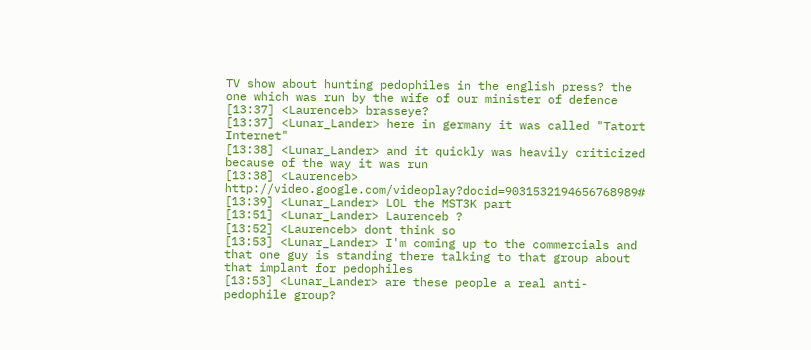TV show about hunting pedophiles in the english press? the one which was run by the wife of our minister of defence
[13:37] <Laurenceb> brasseye?
[13:37] <Lunar_Lander> here in germany it was called "Tatort Internet"
[13:38] <Lunar_Lander> and it quickly was heavily criticized because of the way it was run
[13:38] <Laurenceb> http://video.google.com/videoplay?docid=9031532194656768989#
[13:39] <Lunar_Lander> LOL the MST3K part
[13:51] <Lunar_Lander> Laurenceb ?
[13:52] <Laurenceb> dont think so
[13:53] <Lunar_Lander> I'm coming up to the commercials and that one guy is standing there talking to that group about that implant for pedophiles
[13:53] <Lunar_Lander> are these people a real anti-pedophile group?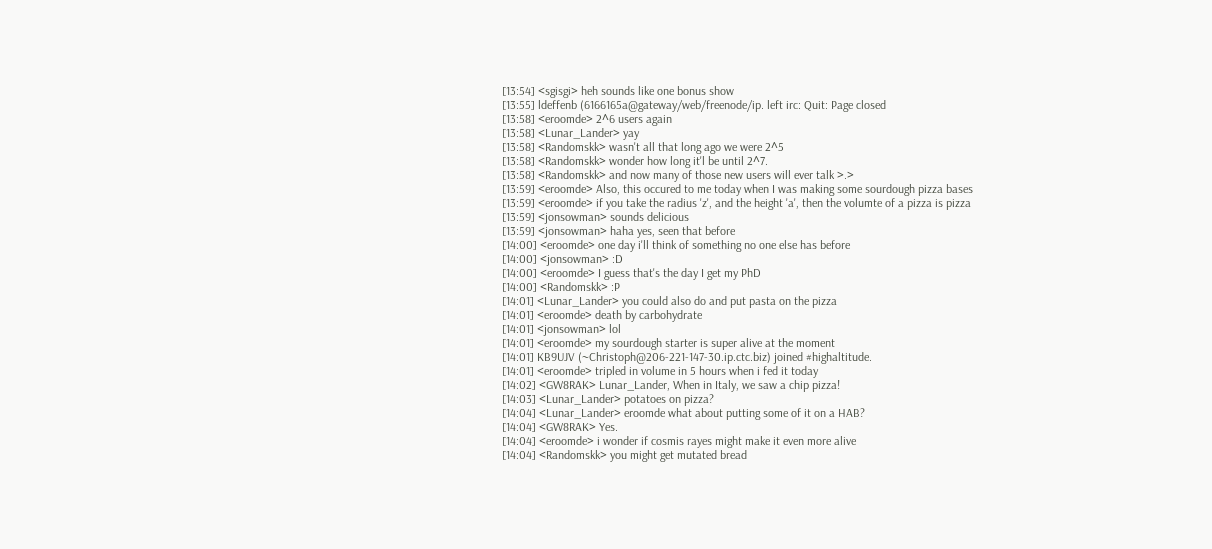[13:54] <sgisgi> heh sounds like one bonus show
[13:55] ldeffenb (6166165a@gateway/web/freenode/ip. left irc: Quit: Page closed
[13:58] <eroomde> 2^6 users again
[13:58] <Lunar_Lander> yay
[13:58] <Randomskk> wasn't all that long ago we were 2^5
[13:58] <Randomskk> wonder how long it'l be until 2^7.
[13:58] <Randomskk> and now many of those new users will ever talk >.>
[13:59] <eroomde> Also, this occured to me today when I was making some sourdough pizza bases
[13:59] <eroomde> if you take the radius 'z', and the height 'a', then the volumte of a pizza is pizza
[13:59] <jonsowman> sounds delicious
[13:59] <jonsowman> haha yes, seen that before
[14:00] <eroomde> one day i'll think of something no one else has before
[14:00] <jonsowman> :D
[14:00] <eroomde> I guess that's the day I get my PhD
[14:00] <Randomskk> :P
[14:01] <Lunar_Lander> you could also do and put pasta on the pizza
[14:01] <eroomde> death by carbohydrate
[14:01] <jonsowman> lol
[14:01] <eroomde> my sourdough starter is super alive at the moment
[14:01] KB9UJV (~Christoph@206-221-147-30.ip.ctc.biz) joined #highaltitude.
[14:01] <eroomde> tripled in volume in 5 hours when i fed it today
[14:02] <GW8RAK> Lunar_Lander, When in Italy, we saw a chip pizza!
[14:03] <Lunar_Lander> potatoes on pizza?
[14:04] <Lunar_Lander> eroomde what about putting some of it on a HAB?
[14:04] <GW8RAK> Yes.
[14:04] <eroomde> i wonder if cosmis rayes might make it even more alive
[14:04] <Randomskk> you might get mutated bread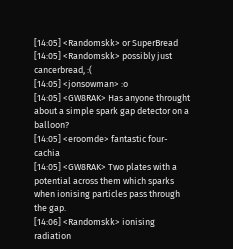[14:05] <Randomskk> or SuperBread
[14:05] <Randomskk> possibly just cancerbread, :(
[14:05] <jonsowman> :o
[14:05] <GW8RAK> Has anyone throught about a simple spark gap detector on a balloon?
[14:05] <eroomde> fantastic four-cachia
[14:05] <GW8RAK> Two plates with a potential across them which sparks when ionising particles pass through the gap.
[14:06] <Randomskk> ionising radiation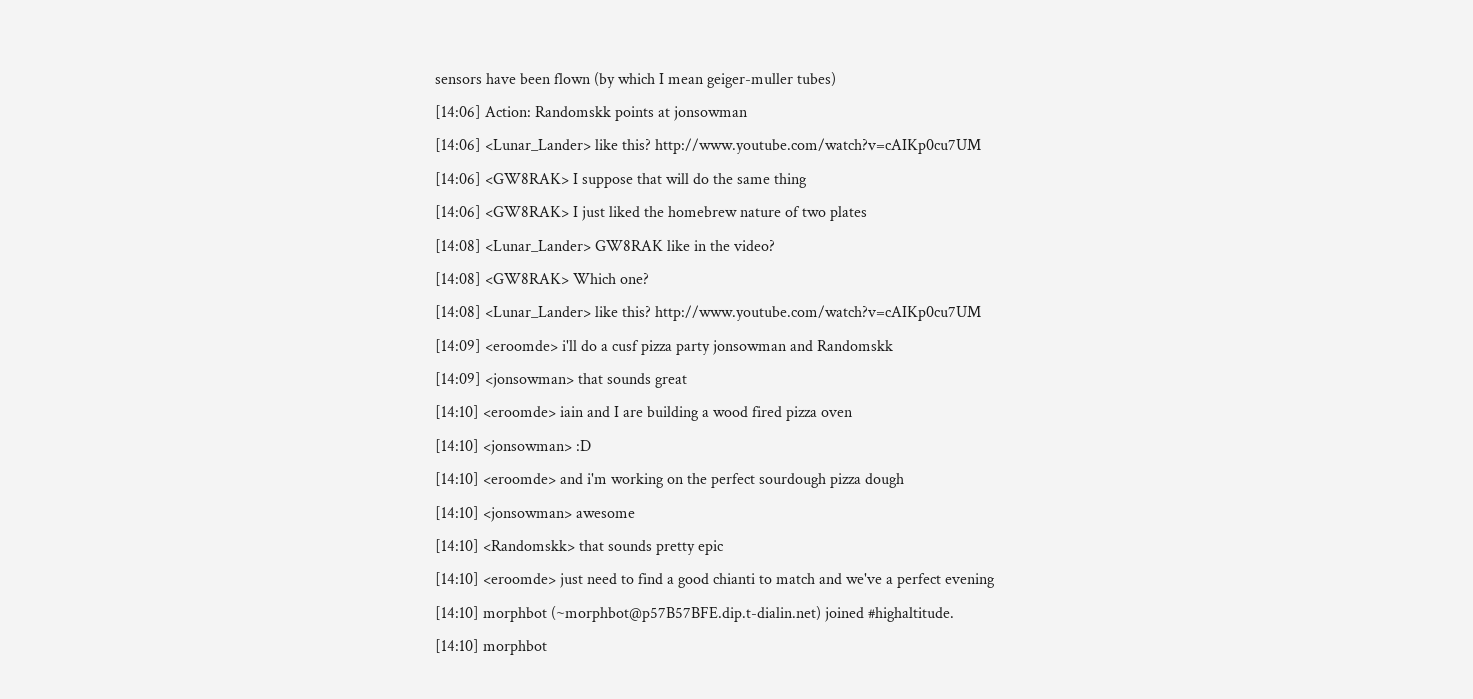sensors have been flown (by which I mean geiger-muller tubes)
[14:06] Action: Randomskk points at jonsowman
[14:06] <Lunar_Lander> like this? http://www.youtube.com/watch?v=cAIKp0cu7UM
[14:06] <GW8RAK> I suppose that will do the same thing
[14:06] <GW8RAK> I just liked the homebrew nature of two plates
[14:08] <Lunar_Lander> GW8RAK like in the video?
[14:08] <GW8RAK> Which one?
[14:08] <Lunar_Lander> like this? http://www.youtube.com/watch?v=cAIKp0cu7UM
[14:09] <eroomde> i'll do a cusf pizza party jonsowman and Randomskk
[14:09] <jonsowman> that sounds great
[14:10] <eroomde> iain and I are building a wood fired pizza oven
[14:10] <jonsowman> :D
[14:10] <eroomde> and i'm working on the perfect sourdough pizza dough
[14:10] <jonsowman> awesome
[14:10] <Randomskk> that sounds pretty epic
[14:10] <eroomde> just need to find a good chianti to match and we've a perfect evening
[14:10] morphbot (~morphbot@p57B57BFE.dip.t-dialin.net) joined #highaltitude.
[14:10] morphbot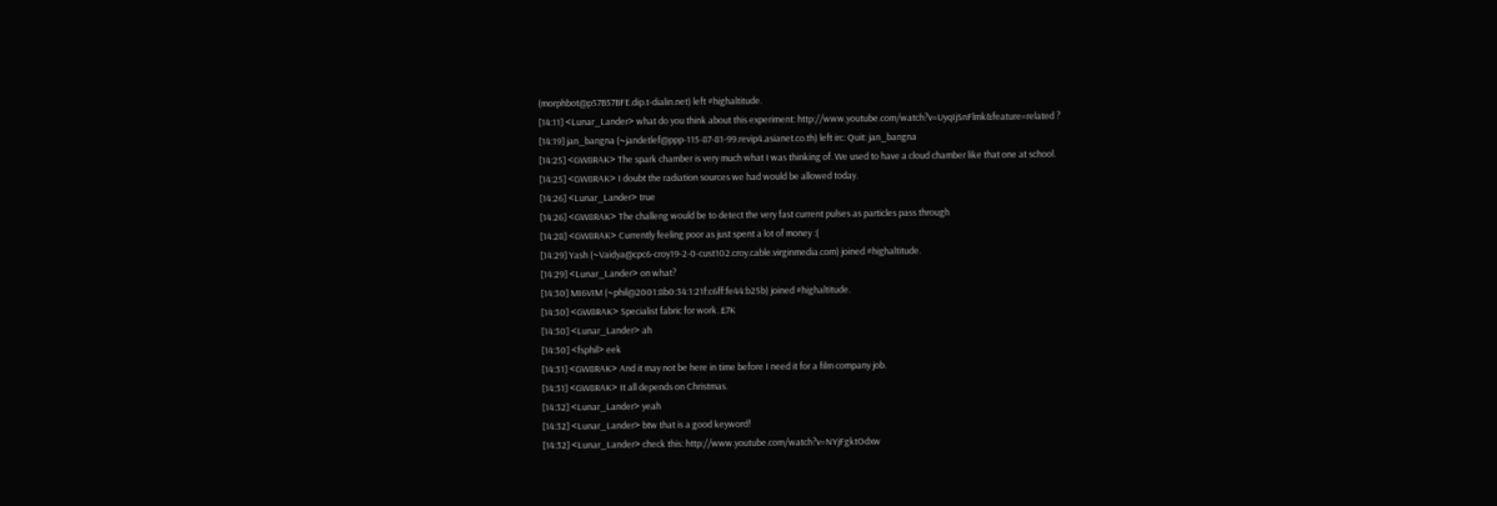(morphbot@p57B57BFE.dip.t-dialin.net) left #highaltitude.
[14:11] <Lunar_Lander> what do you think about this experiment: http://www.youtube.com/watch?v=UyqIjSnFlmk&feature=related ?
[14:19] jan_bangna (~jandetlef@ppp-115-87-81-99.revip4.asianet.co.th) left irc: Quit: jan_bangna
[14:25] <GW8RAK> The spark chamber is very much what I was thinking of. We used to have a cloud chamber like that one at school.
[14:25] <GW8RAK> I doubt the radiation sources we had would be allowed today.
[14:26] <Lunar_Lander> true
[14:26] <GW8RAK> The challeng would be to detect the very fast current pulses as particles pass through
[14:28] <GW8RAK> Currently feeling poor as just spent a lot of money :(
[14:29] Yash (~Vaidya@cpc6-croy19-2-0-cust102.croy.cable.virginmedia.com) joined #highaltitude.
[14:29] <Lunar_Lander> on what?
[14:30] MI6VIM (~phil@2001:8b0:34:1:21f:c6ff:fe44:b25b) joined #highaltitude.
[14:30] <GW8RAK> Specialist fabric for work. £7K
[14:30] <Lunar_Lander> ah
[14:30] <fsphil> eek
[14:31] <GW8RAK> And it may not be here in time before I need it for a film company job.
[14:31] <GW8RAK> It all depends on Christmas.
[14:32] <Lunar_Lander> yeah
[14:32] <Lunar_Lander> btw that is a good keyword!
[14:32] <Lunar_Lander> check this: http://www.youtube.com/watch?v=NYjFgktOdxw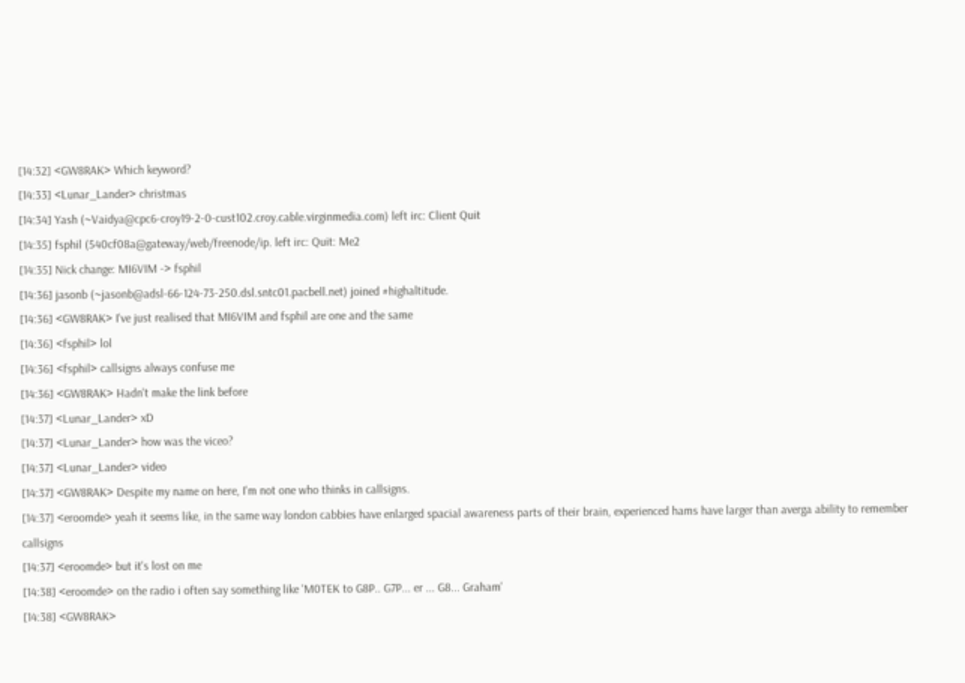[14:32] <GW8RAK> Which keyword?
[14:33] <Lunar_Lander> christmas
[14:34] Yash (~Vaidya@cpc6-croy19-2-0-cust102.croy.cable.virginmedia.com) left irc: Client Quit
[14:35] fsphil (540cf08a@gateway/web/freenode/ip. left irc: Quit: Me2
[14:35] Nick change: MI6VIM -> fsphil
[14:36] jasonb (~jasonb@adsl-66-124-73-250.dsl.sntc01.pacbell.net) joined #highaltitude.
[14:36] <GW8RAK> I've just realised that MI6VIM and fsphil are one and the same
[14:36] <fsphil> lol
[14:36] <fsphil> callsigns always confuse me
[14:36] <GW8RAK> Hadn't make the link before
[14:37] <Lunar_Lander> xD
[14:37] <Lunar_Lander> how was the viceo?
[14:37] <Lunar_Lander> video
[14:37] <GW8RAK> Despite my name on here, I'm not one who thinks in callsigns.
[14:37] <eroomde> yeah it seems like, in the same way london cabbies have enlarged spacial awareness parts of their brain, experienced hams have larger than averga ability to remember callsigns
[14:37] <eroomde> but it's lost on me
[14:38] <eroomde> on the radio i often say something like 'M0TEK to G8P.. G7P... er ... G8... Graham'
[14:38] <GW8RAK>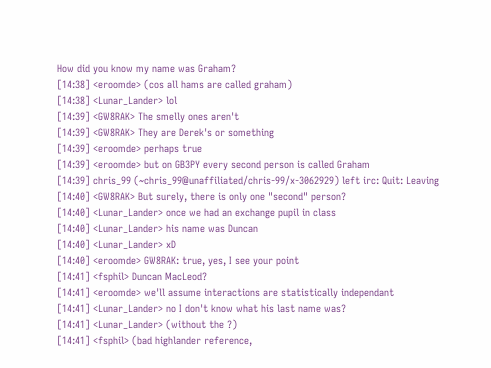How did you know my name was Graham?
[14:38] <eroomde> (cos all hams are called graham)
[14:38] <Lunar_Lander> lol
[14:39] <GW8RAK> The smelly ones aren't
[14:39] <GW8RAK> They are Derek's or something
[14:39] <eroomde> perhaps true
[14:39] <eroomde> but on GB3PY every second person is called Graham
[14:39] chris_99 (~chris_99@unaffiliated/chris-99/x-3062929) left irc: Quit: Leaving
[14:40] <GW8RAK> But surely, there is only one "second" person?
[14:40] <Lunar_Lander> once we had an exchange pupil in class
[14:40] <Lunar_Lander> his name was Duncan
[14:40] <Lunar_Lander> xD
[14:40] <eroomde> GW8RAK: true, yes, I see your point
[14:41] <fsphil> Duncan MacLeod?
[14:41] <eroomde> we'll assume interactions are statistically independant
[14:41] <Lunar_Lander> no I don't know what his last name was?
[14:41] <Lunar_Lander> (without the ?)
[14:41] <fsphil> (bad highlander reference,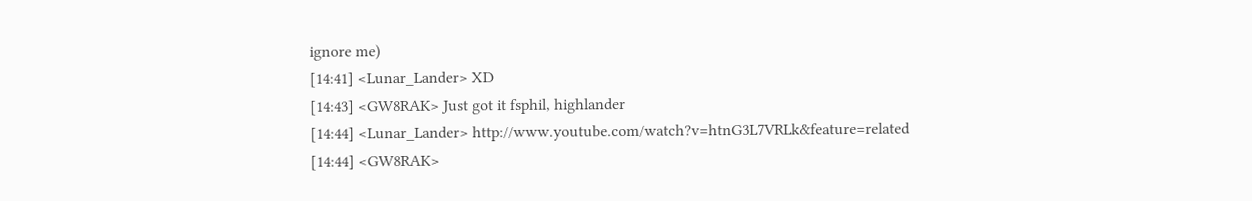ignore me)
[14:41] <Lunar_Lander> XD
[14:43] <GW8RAK> Just got it fsphil, highlander
[14:44] <Lunar_Lander> http://www.youtube.com/watch?v=htnG3L7VRLk&feature=related
[14:44] <GW8RAK>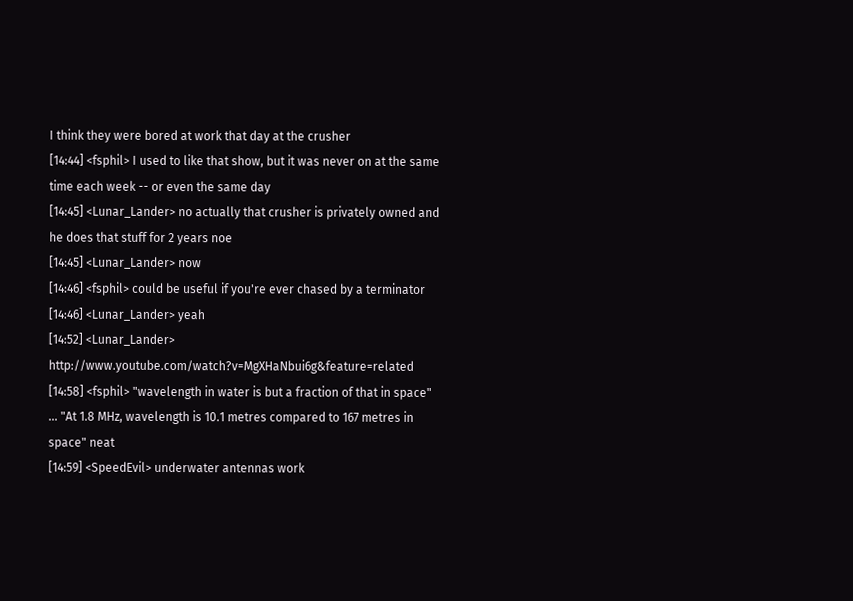I think they were bored at work that day at the crusher
[14:44] <fsphil> I used to like that show, but it was never on at the same time each week -- or even the same day
[14:45] <Lunar_Lander> no actually that crusher is privately owned and he does that stuff for 2 years noe
[14:45] <Lunar_Lander> now
[14:46] <fsphil> could be useful if you're ever chased by a terminator
[14:46] <Lunar_Lander> yeah
[14:52] <Lunar_Lander> http://www.youtube.com/watch?v=MgXHaNbui6g&feature=related
[14:58] <fsphil> "wavelength in water is but a fraction of that in space" ... "At 1.8 MHz, wavelength is 10.1 metres compared to 167 metres in space" neat
[14:59] <SpeedEvil> underwater antennas work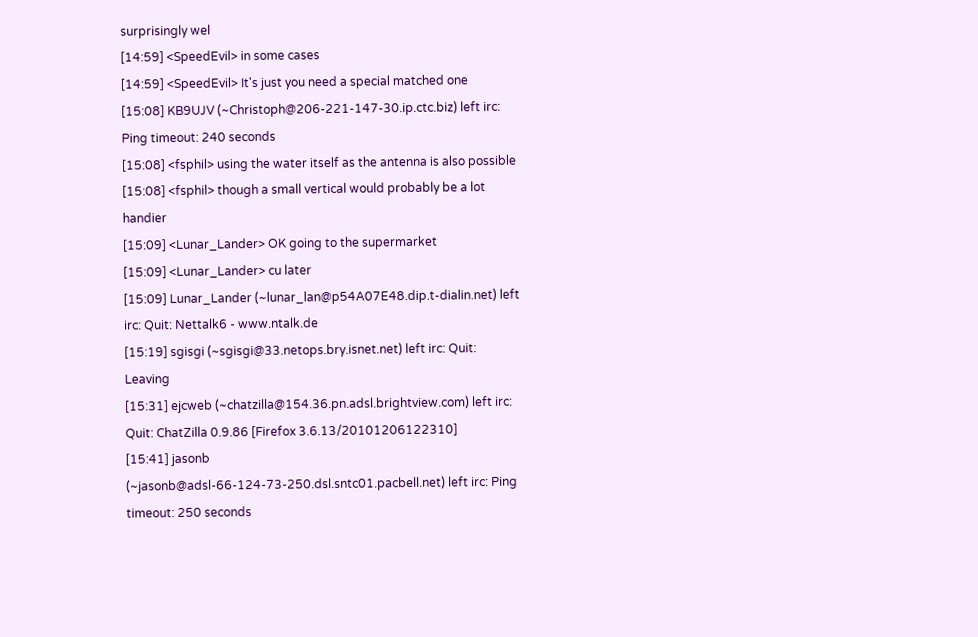surprisingly wel
[14:59] <SpeedEvil> in some cases
[14:59] <SpeedEvil> It's just you need a special matched one
[15:08] KB9UJV (~Christoph@206-221-147-30.ip.ctc.biz) left irc: Ping timeout: 240 seconds
[15:08] <fsphil> using the water itself as the antenna is also possible
[15:08] <fsphil> though a small vertical would probably be a lot handier
[15:09] <Lunar_Lander> OK going to the supermarket
[15:09] <Lunar_Lander> cu later
[15:09] Lunar_Lander (~lunar_lan@p54A07E48.dip.t-dialin.net) left irc: Quit: Nettalk6 - www.ntalk.de
[15:19] sgisgi (~sgisgi@33.netops.bry.isnet.net) left irc: Quit: Leaving
[15:31] ejcweb (~chatzilla@154.36.pn.adsl.brightview.com) left irc: Quit: ChatZilla 0.9.86 [Firefox 3.6.13/20101206122310]
[15:41] jasonb (~jasonb@adsl-66-124-73-250.dsl.sntc01.pacbell.net) left irc: Ping timeout: 250 seconds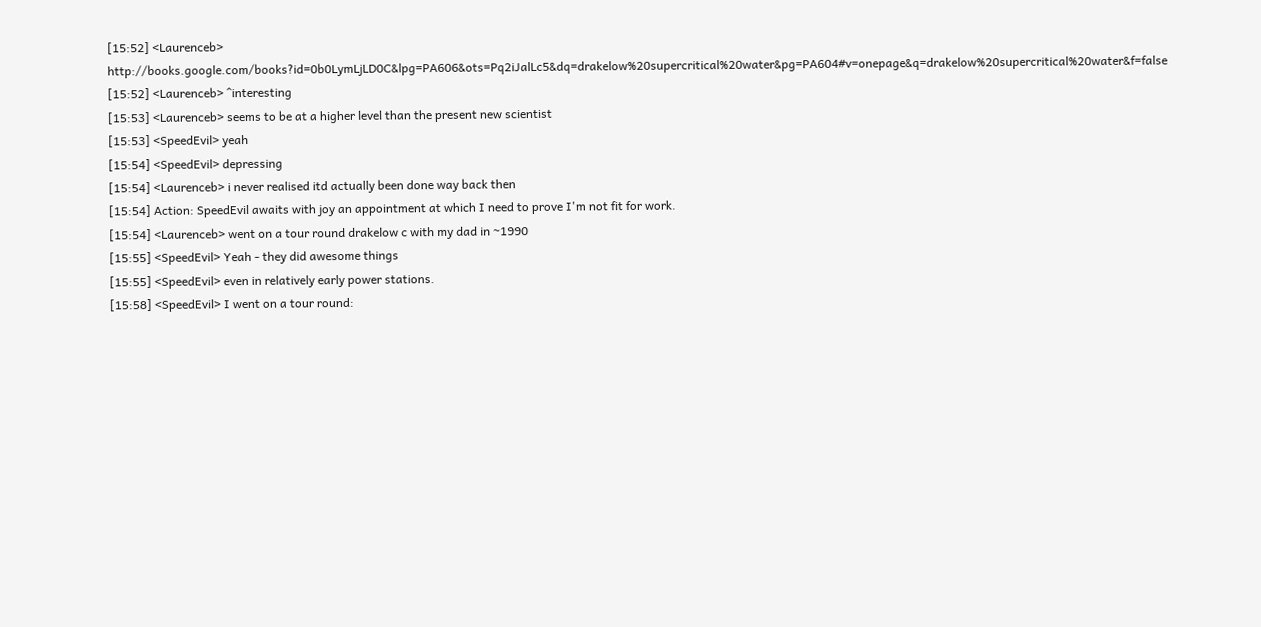[15:52] <Laurenceb> http://books.google.com/books?id=0b0LymLjLD0C&lpg=PA606&ots=Pq2iJalLc5&dq=drakelow%20supercritical%20water&pg=PA604#v=onepage&q=drakelow%20supercritical%20water&f=false
[15:52] <Laurenceb> ^interesting
[15:53] <Laurenceb> seems to be at a higher level than the present new scientist
[15:53] <SpeedEvil> yeah
[15:54] <SpeedEvil> depressing
[15:54] <Laurenceb> i never realised itd actually been done way back then
[15:54] Action: SpeedEvil awaits with joy an appointment at which I need to prove I'm not fit for work.
[15:54] <Laurenceb> went on a tour round drakelow c with my dad in ~1990
[15:55] <SpeedEvil> Yeah - they did awesome things
[15:55] <SpeedEvil> even in relatively early power stations.
[15:58] <SpeedEvil> I went on a tour round: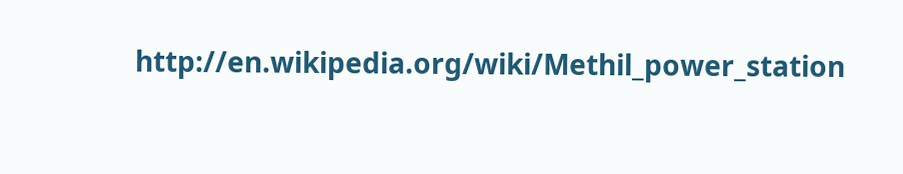http://en.wikipedia.org/wiki/Methil_power_station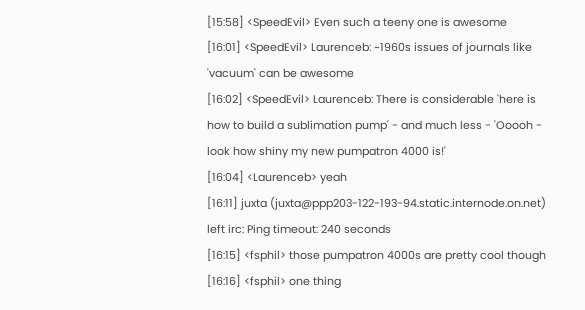[15:58] <SpeedEvil> Even such a teeny one is awesome
[16:01] <SpeedEvil> Laurenceb: ~1960s issues of journals like 'vacuum' can be awesome
[16:02] <SpeedEvil> Laurenceb: There is considerable 'here is how to build a sublimation pump' - and much less - 'Ooooh - look how shiny my new pumpatron 4000 is!'
[16:04] <Laurenceb> yeah
[16:11] juxta (juxta@ppp203-122-193-94.static.internode.on.net) left irc: Ping timeout: 240 seconds
[16:15] <fsphil> those pumpatron 4000s are pretty cool though
[16:16] <fsphil> one thing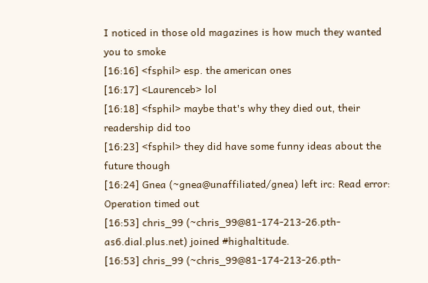I noticed in those old magazines is how much they wanted you to smoke
[16:16] <fsphil> esp. the american ones
[16:17] <Laurenceb> lol
[16:18] <fsphil> maybe that's why they died out, their readership did too
[16:23] <fsphil> they did have some funny ideas about the future though
[16:24] Gnea (~gnea@unaffiliated/gnea) left irc: Read error: Operation timed out
[16:53] chris_99 (~chris_99@81-174-213-26.pth-as6.dial.plus.net) joined #highaltitude.
[16:53] chris_99 (~chris_99@81-174-213-26.pth-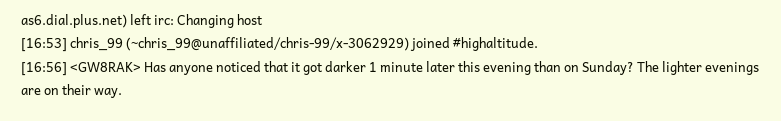as6.dial.plus.net) left irc: Changing host
[16:53] chris_99 (~chris_99@unaffiliated/chris-99/x-3062929) joined #highaltitude.
[16:56] <GW8RAK> Has anyone noticed that it got darker 1 minute later this evening than on Sunday? The lighter evenings are on their way.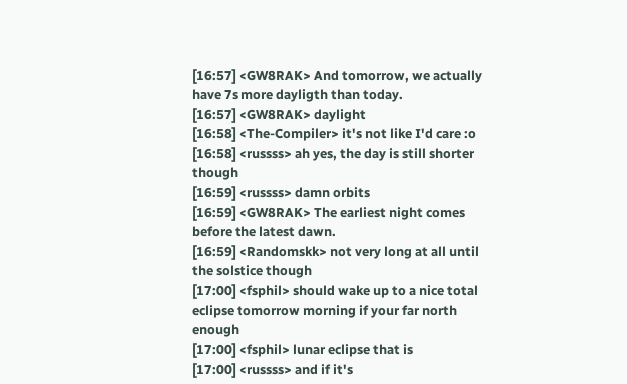[16:57] <GW8RAK> And tomorrow, we actually have 7s more dayligth than today.
[16:57] <GW8RAK> daylight
[16:58] <The-Compiler> it's not like I'd care :o
[16:58] <russss> ah yes, the day is still shorter though
[16:59] <russss> damn orbits
[16:59] <GW8RAK> The earliest night comes before the latest dawn.
[16:59] <Randomskk> not very long at all until the solstice though
[17:00] <fsphil> should wake up to a nice total eclipse tomorrow morning if your far north enough
[17:00] <fsphil> lunar eclipse that is
[17:00] <russss> and if it's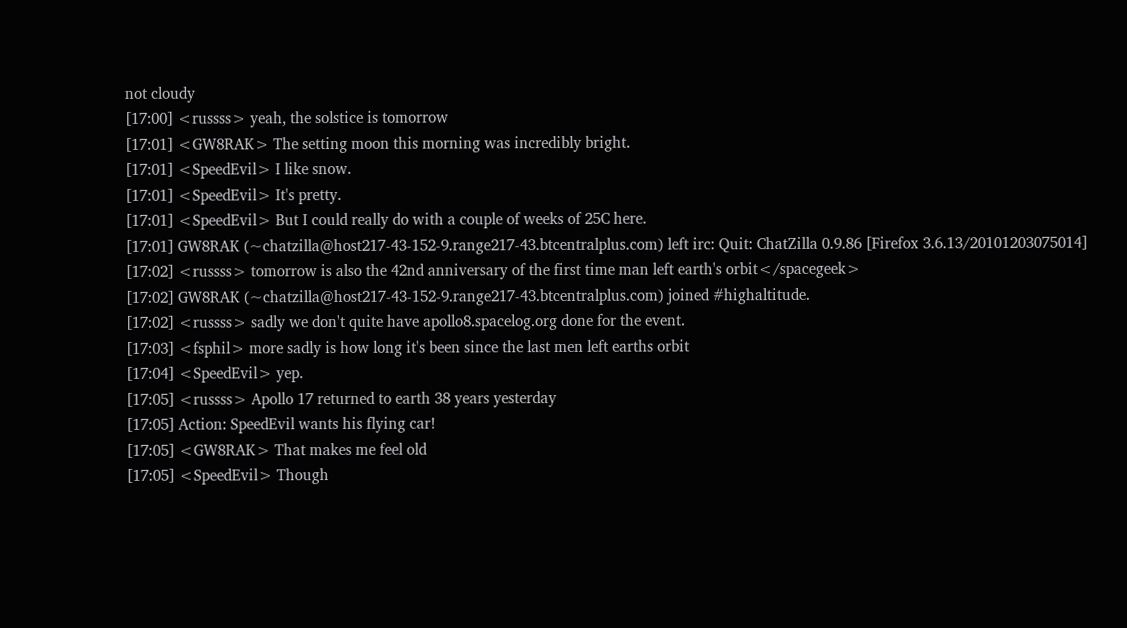not cloudy
[17:00] <russss> yeah, the solstice is tomorrow
[17:01] <GW8RAK> The setting moon this morning was incredibly bright.
[17:01] <SpeedEvil> I like snow.
[17:01] <SpeedEvil> It's pretty.
[17:01] <SpeedEvil> But I could really do with a couple of weeks of 25C here.
[17:01] GW8RAK (~chatzilla@host217-43-152-9.range217-43.btcentralplus.com) left irc: Quit: ChatZilla 0.9.86 [Firefox 3.6.13/20101203075014]
[17:02] <russss> tomorrow is also the 42nd anniversary of the first time man left earth's orbit</spacegeek>
[17:02] GW8RAK (~chatzilla@host217-43-152-9.range217-43.btcentralplus.com) joined #highaltitude.
[17:02] <russss> sadly we don't quite have apollo8.spacelog.org done for the event.
[17:03] <fsphil> more sadly is how long it's been since the last men left earths orbit
[17:04] <SpeedEvil> yep.
[17:05] <russss> Apollo 17 returned to earth 38 years yesterday
[17:05] Action: SpeedEvil wants his flying car!
[17:05] <GW8RAK> That makes me feel old
[17:05] <SpeedEvil> Though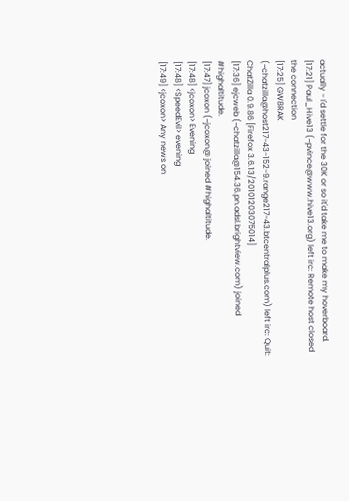actually - I'd settle for the 30K or so it'd take me to make my hoverboard.
[17:21] Paul_Hive13 (~pvince@www.hive13.org) left irc: Remote host closed the connection
[17:25] GW8RAK (~chatzilla@host217-43-152-9.range217-43.btcentralplus.com) left irc: Quit: ChatZilla 0.9.86 [Firefox 3.6.13/20101203075014]
[17:36] ejcweb (~chatzilla@154.36.pn.adsl.brightview.com) joined #highaltitude.
[17:47] jcoxon (~jcoxon@ joined #highaltitude.
[17:48] <jcoxon> Evening
[17:48] <SpeedEvil> evening
[17:49] <jcoxon> Any news on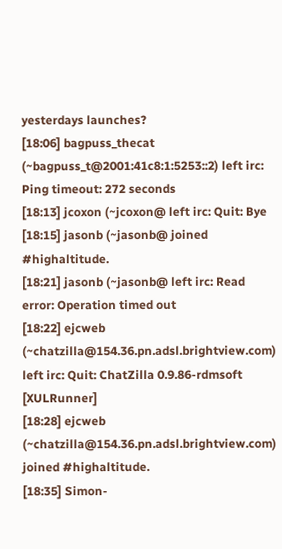yesterdays launches?
[18:06] bagpuss_thecat (~bagpuss_t@2001:41c8:1:5253::2) left irc: Ping timeout: 272 seconds
[18:13] jcoxon (~jcoxon@ left irc: Quit: Bye
[18:15] jasonb (~jasonb@ joined #highaltitude.
[18:21] jasonb (~jasonb@ left irc: Read error: Operation timed out
[18:22] ejcweb (~chatzilla@154.36.pn.adsl.brightview.com) left irc: Quit: ChatZilla 0.9.86-rdmsoft [XULRunner]
[18:28] ejcweb (~chatzilla@154.36.pn.adsl.brightview.com) joined #highaltitude.
[18:35] Simon-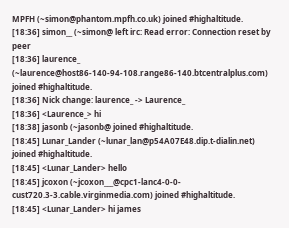MPFH (~simon@phantom.mpfh.co.uk) joined #highaltitude.
[18:36] simon__ (~simon@ left irc: Read error: Connection reset by peer
[18:36] laurence_ (~laurence@host86-140-94-108.range86-140.btcentralplus.com) joined #highaltitude.
[18:36] Nick change: laurence_ -> Laurence_
[18:36] <Laurence_> hi
[18:38] jasonb (~jasonb@ joined #highaltitude.
[18:45] Lunar_Lander (~lunar_lan@p54A07E48.dip.t-dialin.net) joined #highaltitude.
[18:45] <Lunar_Lander> hello
[18:45] jcoxon (~jcoxon___@cpc1-lanc4-0-0-cust720.3-3.cable.virginmedia.com) joined #highaltitude.
[18:45] <Lunar_Lander> hi james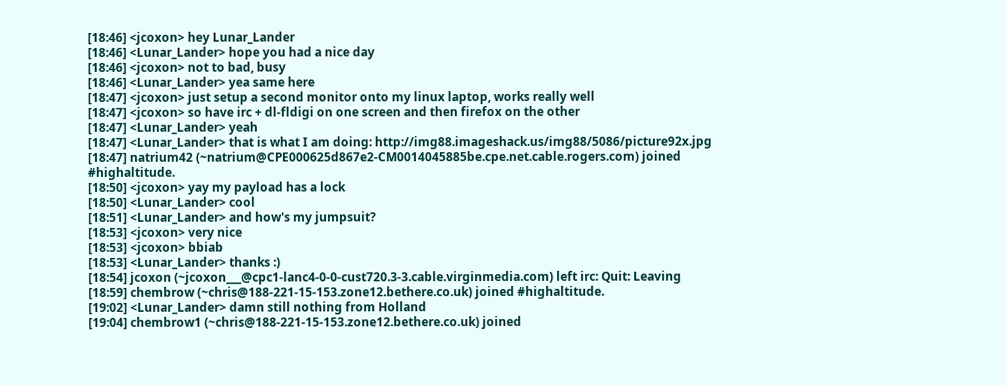[18:46] <jcoxon> hey Lunar_Lander
[18:46] <Lunar_Lander> hope you had a nice day
[18:46] <jcoxon> not to bad, busy
[18:46] <Lunar_Lander> yea same here
[18:47] <jcoxon> just setup a second monitor onto my linux laptop, works really well
[18:47] <jcoxon> so have irc + dl-fldigi on one screen and then firefox on the other
[18:47] <Lunar_Lander> yeah
[18:47] <Lunar_Lander> that is what I am doing: http://img88.imageshack.us/img88/5086/picture92x.jpg
[18:47] natrium42 (~natrium@CPE000625d867e2-CM0014045885be.cpe.net.cable.rogers.com) joined #highaltitude.
[18:50] <jcoxon> yay my payload has a lock
[18:50] <Lunar_Lander> cool
[18:51] <Lunar_Lander> and how's my jumpsuit?
[18:53] <jcoxon> very nice
[18:53] <jcoxon> bbiab
[18:53] <Lunar_Lander> thanks :)
[18:54] jcoxon (~jcoxon___@cpc1-lanc4-0-0-cust720.3-3.cable.virginmedia.com) left irc: Quit: Leaving
[18:59] chembrow (~chris@188-221-15-153.zone12.bethere.co.uk) joined #highaltitude.
[19:02] <Lunar_Lander> damn still nothing from Holland
[19:04] chembrow1 (~chris@188-221-15-153.zone12.bethere.co.uk) joined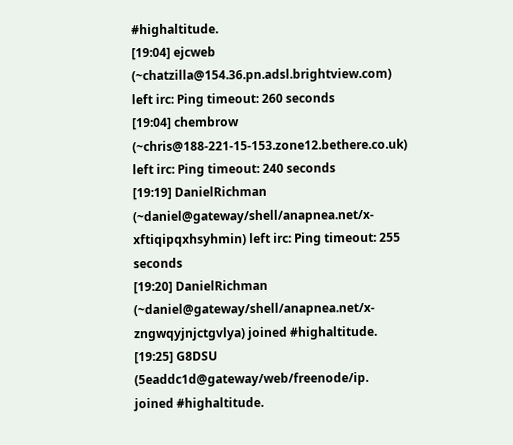#highaltitude.
[19:04] ejcweb (~chatzilla@154.36.pn.adsl.brightview.com) left irc: Ping timeout: 260 seconds
[19:04] chembrow (~chris@188-221-15-153.zone12.bethere.co.uk) left irc: Ping timeout: 240 seconds
[19:19] DanielRichman (~daniel@gateway/shell/anapnea.net/x-xftiqipqxhsyhmin) left irc: Ping timeout: 255 seconds
[19:20] DanielRichman (~daniel@gateway/shell/anapnea.net/x-zngwqyjnjctgvlya) joined #highaltitude.
[19:25] G8DSU (5eaddc1d@gateway/web/freenode/ip. joined #highaltitude.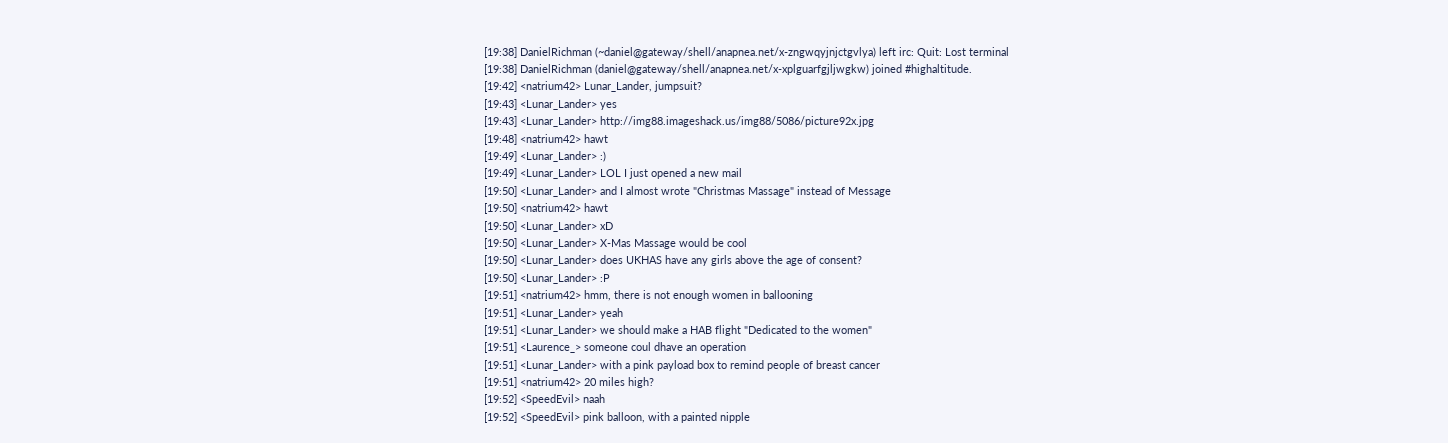[19:38] DanielRichman (~daniel@gateway/shell/anapnea.net/x-zngwqyjnjctgvlya) left irc: Quit: Lost terminal
[19:38] DanielRichman (daniel@gateway/shell/anapnea.net/x-xplguarfgjljwgkw) joined #highaltitude.
[19:42] <natrium42> Lunar_Lander, jumpsuit?
[19:43] <Lunar_Lander> yes
[19:43] <Lunar_Lander> http://img88.imageshack.us/img88/5086/picture92x.jpg
[19:48] <natrium42> hawt
[19:49] <Lunar_Lander> :)
[19:49] <Lunar_Lander> LOL I just opened a new mail
[19:50] <Lunar_Lander> and I almost wrote "Christmas Massage" instead of Message
[19:50] <natrium42> hawt
[19:50] <Lunar_Lander> xD
[19:50] <Lunar_Lander> X-Mas Massage would be cool
[19:50] <Lunar_Lander> does UKHAS have any girls above the age of consent?
[19:50] <Lunar_Lander> :P
[19:51] <natrium42> hmm, there is not enough women in ballooning
[19:51] <Lunar_Lander> yeah
[19:51] <Lunar_Lander> we should make a HAB flight "Dedicated to the women"
[19:51] <Laurence_> someone coul dhave an operation
[19:51] <Lunar_Lander> with a pink payload box to remind people of breast cancer
[19:51] <natrium42> 20 miles high?
[19:52] <SpeedEvil> naah
[19:52] <SpeedEvil> pink balloon, with a painted nipple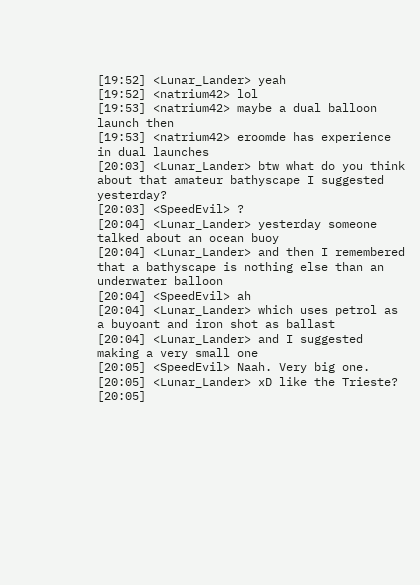[19:52] <Lunar_Lander> yeah
[19:52] <natrium42> lol
[19:53] <natrium42> maybe a dual balloon launch then
[19:53] <natrium42> eroomde has experience in dual launches
[20:03] <Lunar_Lander> btw what do you think about that amateur bathyscape I suggested yesterday?
[20:03] <SpeedEvil> ?
[20:04] <Lunar_Lander> yesterday someone talked about an ocean buoy
[20:04] <Lunar_Lander> and then I remembered that a bathyscape is nothing else than an underwater balloon
[20:04] <SpeedEvil> ah
[20:04] <Lunar_Lander> which uses petrol as a buyoant and iron shot as ballast
[20:04] <Lunar_Lander> and I suggested making a very small one
[20:05] <SpeedEvil> Naah. Very big one.
[20:05] <Lunar_Lander> xD like the Trieste?
[20:05]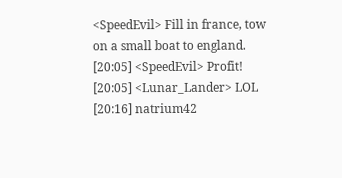<SpeedEvil> Fill in france, tow on a small boat to england.
[20:05] <SpeedEvil> Profit!
[20:05] <Lunar_Lander> LOL
[20:16] natrium42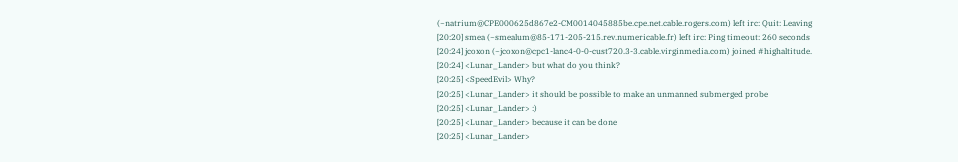(~natrium@CPE000625d867e2-CM0014045885be.cpe.net.cable.rogers.com) left irc: Quit: Leaving
[20:20] smea (~smealum@85-171-205-215.rev.numericable.fr) left irc: Ping timeout: 260 seconds
[20:24] jcoxon (~jcoxon@cpc1-lanc4-0-0-cust720.3-3.cable.virginmedia.com) joined #highaltitude.
[20:24] <Lunar_Lander> but what do you think?
[20:25] <SpeedEvil> Why?
[20:25] <Lunar_Lander> it should be possible to make an unmanned submerged probe
[20:25] <Lunar_Lander> :)
[20:25] <Lunar_Lander> because it can be done
[20:25] <Lunar_Lander>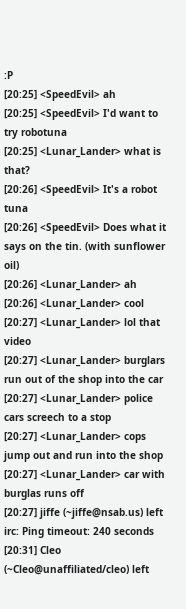:P
[20:25] <SpeedEvil> ah
[20:25] <SpeedEvil> I'd want to try robotuna
[20:25] <Lunar_Lander> what is that?
[20:26] <SpeedEvil> It's a robot tuna
[20:26] <SpeedEvil> Does what it says on the tin. (with sunflower oil)
[20:26] <Lunar_Lander> ah
[20:26] <Lunar_Lander> cool
[20:27] <Lunar_Lander> lol that video
[20:27] <Lunar_Lander> burglars run out of the shop into the car
[20:27] <Lunar_Lander> police cars screech to a stop
[20:27] <Lunar_Lander> cops jump out and run into the shop
[20:27] <Lunar_Lander> car with burglas runs off
[20:27] jiffe (~jiffe@nsab.us) left irc: Ping timeout: 240 seconds
[20:31] Cleo (~Cleo@unaffiliated/cleo) left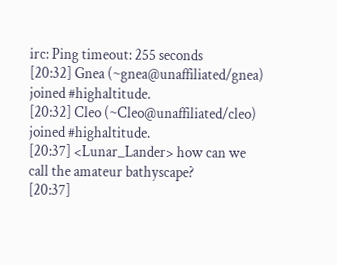irc: Ping timeout: 255 seconds
[20:32] Gnea (~gnea@unaffiliated/gnea) joined #highaltitude.
[20:32] Cleo (~Cleo@unaffiliated/cleo) joined #highaltitude.
[20:37] <Lunar_Lander> how can we call the amateur bathyscape?
[20:37]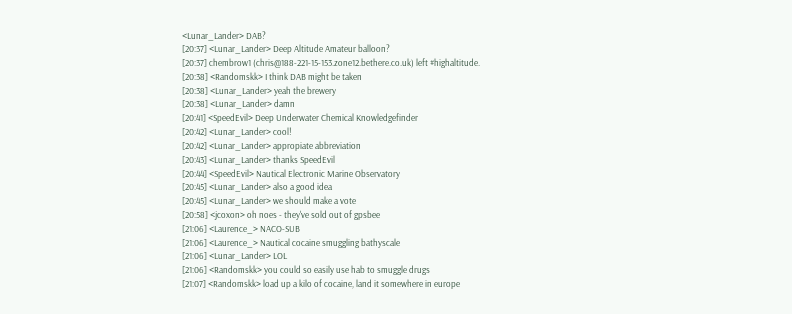<Lunar_Lander> DAB?
[20:37] <Lunar_Lander> Deep Altitude Amateur balloon?
[20:37] chembrow1 (chris@188-221-15-153.zone12.bethere.co.uk) left #highaltitude.
[20:38] <Randomskk> I think DAB might be taken
[20:38] <Lunar_Lander> yeah the brewery
[20:38] <Lunar_Lander> damn
[20:41] <SpeedEvil> Deep Underwater Chemical Knowledgefinder
[20:42] <Lunar_Lander> cool!
[20:42] <Lunar_Lander> appropiate abbreviation
[20:43] <Lunar_Lander> thanks SpeedEvil
[20:44] <SpeedEvil> Nautical Electronic Marine Observatory
[20:45] <Lunar_Lander> also a good idea
[20:45] <Lunar_Lander> we should make a vote
[20:58] <jcoxon> oh noes - they've sold out of gpsbee
[21:06] <Laurence_> NACO-SUB
[21:06] <Laurence_> Nautical cocaine smuggling bathyscale
[21:06] <Lunar_Lander> LOL
[21:06] <Randomskk> you could so easily use hab to smuggle drugs
[21:07] <Randomskk> load up a kilo of cocaine, land it somewhere in europe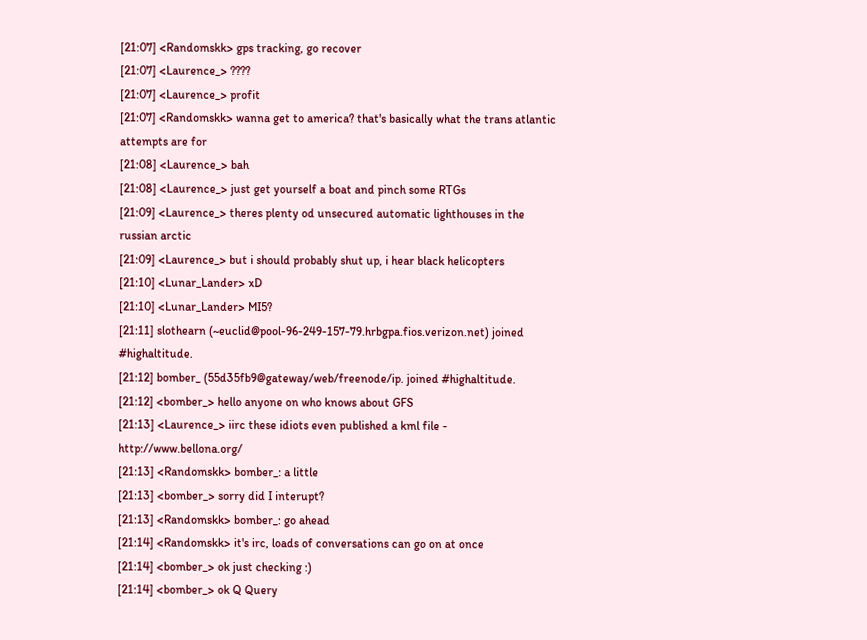[21:07] <Randomskk> gps tracking, go recover
[21:07] <Laurence_> ????
[21:07] <Laurence_> profit
[21:07] <Randomskk> wanna get to america? that's basically what the trans atlantic attempts are for
[21:08] <Laurence_> bah
[21:08] <Laurence_> just get yourself a boat and pinch some RTGs
[21:09] <Laurence_> theres plenty od unsecured automatic lighthouses in the russian arctic
[21:09] <Laurence_> but i should probably shut up, i hear black helicopters
[21:10] <Lunar_Lander> xD
[21:10] <Lunar_Lander> MI5?
[21:11] slothearn (~euclid@pool-96-249-157-79.hrbgpa.fios.verizon.net) joined #highaltitude.
[21:12] bomber_ (55d35fb9@gateway/web/freenode/ip. joined #highaltitude.
[21:12] <bomber_> hello anyone on who knows about GFS
[21:13] <Laurence_> iirc these idiots even published a kml file - http://www.bellona.org/
[21:13] <Randomskk> bomber_: a little
[21:13] <bomber_> sorry did I interupt?
[21:13] <Randomskk> bomber_: go ahead
[21:14] <Randomskk> it's irc, loads of conversations can go on at once
[21:14] <bomber_> ok just checking :)
[21:14] <bomber_> ok Q Query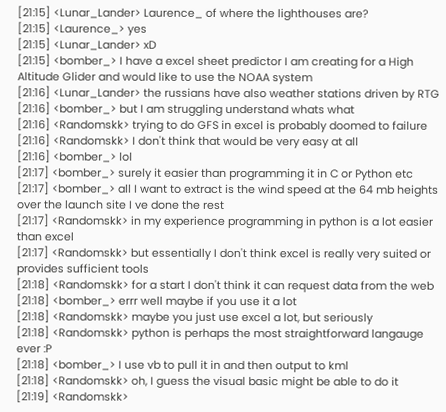[21:15] <Lunar_Lander> Laurence_ of where the lighthouses are?
[21:15] <Laurence_> yes
[21:15] <Lunar_Lander> xD
[21:15] <bomber_> I have a excel sheet predictor I am creating for a High Altitude Glider and would like to use the NOAA system
[21:16] <Lunar_Lander> the russians have also weather stations driven by RTG
[21:16] <bomber_> but I am struggling understand whats what
[21:16] <Randomskk> trying to do GFS in excel is probably doomed to failure
[21:16] <Randomskk> I don't think that would be very easy at all
[21:16] <bomber_> lol
[21:17] <bomber_> surely it easier than programming it in C or Python etc
[21:17] <bomber_> all I want to extract is the wind speed at the 64 mb heights over the launch site I ve done the rest
[21:17] <Randomskk> in my experience programming in python is a lot easier than excel
[21:17] <Randomskk> but essentially I don't think excel is really very suited or provides sufficient tools
[21:18] <Randomskk> for a start I don't think it can request data from the web
[21:18] <bomber_> errr well maybe if you use it a lot
[21:18] <Randomskk> maybe you just use excel a lot, but seriously
[21:18] <Randomskk> python is perhaps the most straightforward langauge ever :P
[21:18] <bomber_> I use vb to pull it in and then output to kml
[21:18] <Randomskk> oh, I guess the visual basic might be able to do it
[21:19] <Randomskk>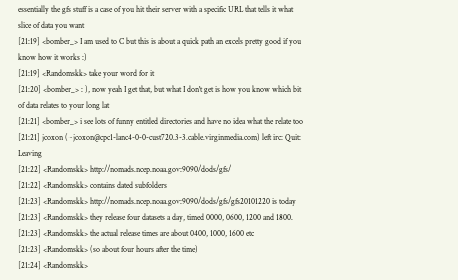essentially the gfs stuff is a case of you hit their server with a specific URL that tells it what slice of data you want
[21:19] <bomber_> I am used to C but this is about a quick path an excels pretty good if you know how it works :)
[21:19] <Randomskk> take your word for it
[21:20] <bomber_> : ), now yeah I get that, but what I don't get is how you know which bit of data relates to your long lat
[21:21] <bomber_> i see lots of funny entitled directories and have no idea what the relate too
[21:21] jcoxon (~jcoxon@cpc1-lanc4-0-0-cust720.3-3.cable.virginmedia.com) left irc: Quit: Leaving
[21:22] <Randomskk> http://nomads.ncep.noaa.gov:9090/dods/gfs/
[21:22] <Randomskk> contains dated subfolders
[21:23] <Randomskk> http://nomads.ncep.noaa.gov:9090/dods/gfs/gfs20101220 is today
[21:23] <Randomskk> they release four datasets a day, timed 0000, 0600, 1200 and 1800.
[21:23] <Randomskk> the actual release times are about 0400, 1000, 1600 etc
[21:23] <Randomskk> (so about four hours after the time)
[21:24] <Randomskk>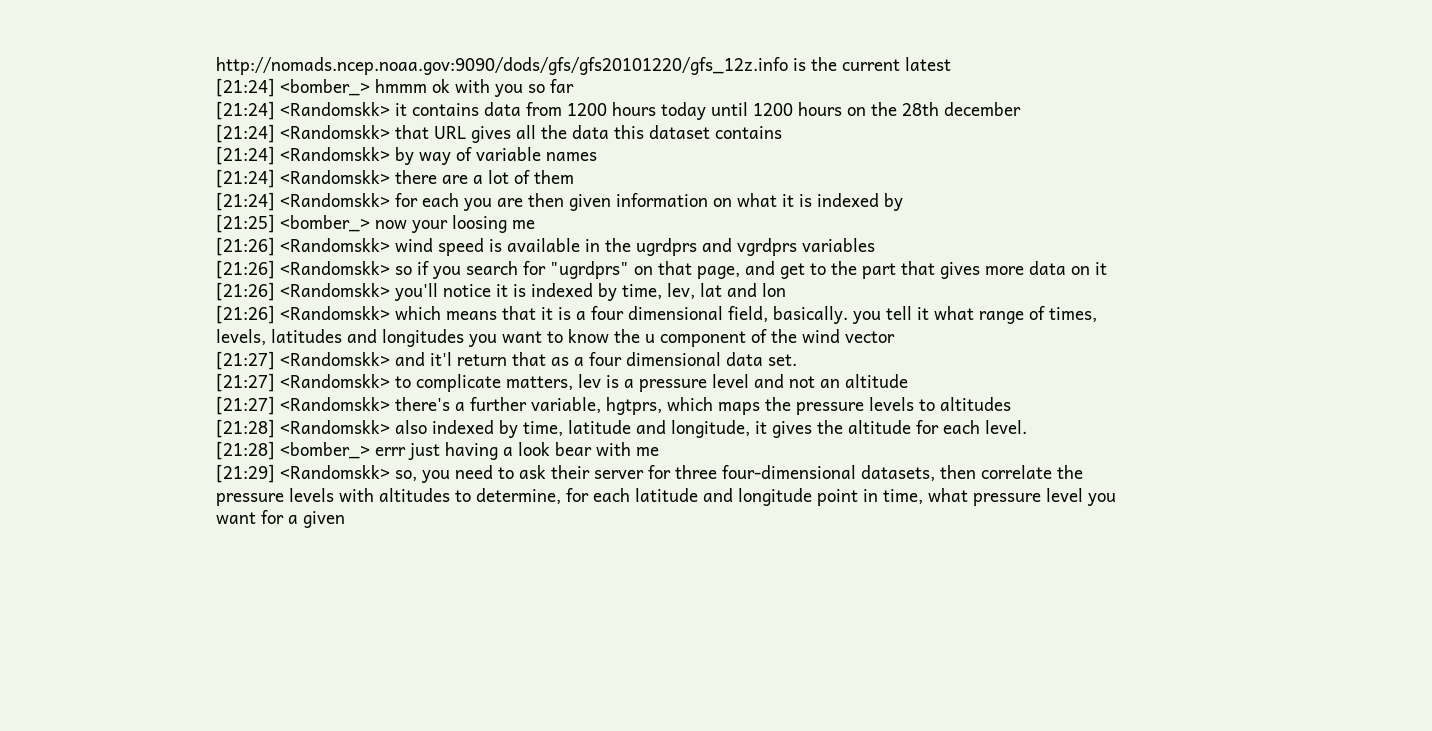http://nomads.ncep.noaa.gov:9090/dods/gfs/gfs20101220/gfs_12z.info is the current latest
[21:24] <bomber_> hmmm ok with you so far
[21:24] <Randomskk> it contains data from 1200 hours today until 1200 hours on the 28th december
[21:24] <Randomskk> that URL gives all the data this dataset contains
[21:24] <Randomskk> by way of variable names
[21:24] <Randomskk> there are a lot of them
[21:24] <Randomskk> for each you are then given information on what it is indexed by
[21:25] <bomber_> now your loosing me
[21:26] <Randomskk> wind speed is available in the ugrdprs and vgrdprs variables
[21:26] <Randomskk> so if you search for "ugrdprs" on that page, and get to the part that gives more data on it
[21:26] <Randomskk> you'll notice it is indexed by time, lev, lat and lon
[21:26] <Randomskk> which means that it is a four dimensional field, basically. you tell it what range of times, levels, latitudes and longitudes you want to know the u component of the wind vector
[21:27] <Randomskk> and it'l return that as a four dimensional data set.
[21:27] <Randomskk> to complicate matters, lev is a pressure level and not an altitude
[21:27] <Randomskk> there's a further variable, hgtprs, which maps the pressure levels to altitudes
[21:28] <Randomskk> also indexed by time, latitude and longitude, it gives the altitude for each level.
[21:28] <bomber_> errr just having a look bear with me
[21:29] <Randomskk> so, you need to ask their server for three four-dimensional datasets, then correlate the pressure levels with altitudes to determine, for each latitude and longitude point in time, what pressure level you want for a given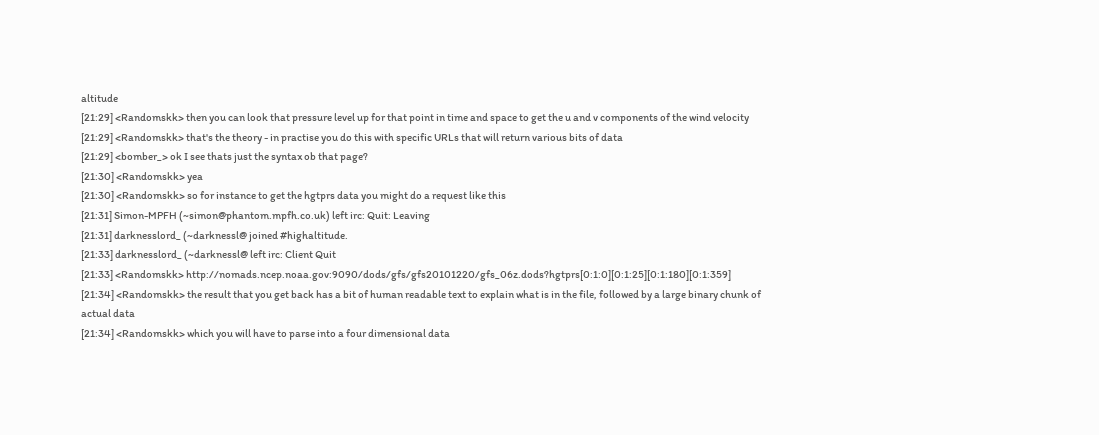altitude
[21:29] <Randomskk> then you can look that pressure level up for that point in time and space to get the u and v components of the wind velocity
[21:29] <Randomskk> that's the theory - in practise you do this with specific URLs that will return various bits of data
[21:29] <bomber_> ok I see thats just the syntax ob that page?
[21:30] <Randomskk> yea
[21:30] <Randomskk> so for instance to get the hgtprs data you might do a request like this
[21:31] Simon-MPFH (~simon@phantom.mpfh.co.uk) left irc: Quit: Leaving
[21:31] darknesslord_ (~darknessl@ joined #highaltitude.
[21:33] darknesslord_ (~darknessl@ left irc: Client Quit
[21:33] <Randomskk> http://nomads.ncep.noaa.gov:9090/dods/gfs/gfs20101220/gfs_06z.dods?hgtprs[0:1:0][0:1:25][0:1:180][0:1:359]
[21:34] <Randomskk> the result that you get back has a bit of human readable text to explain what is in the file, followed by a large binary chunk of actual data
[21:34] <Randomskk> which you will have to parse into a four dimensional data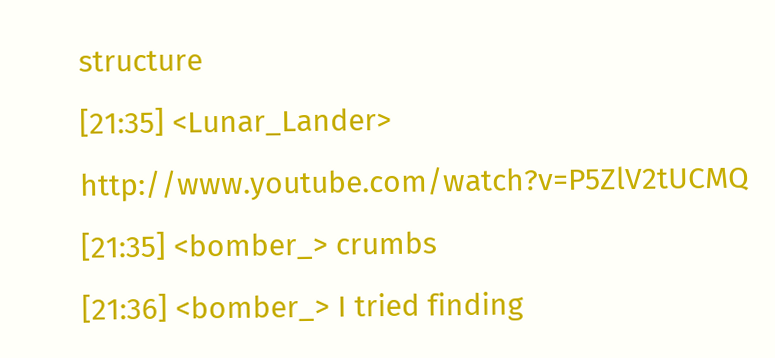structure
[21:35] <Lunar_Lander> http://www.youtube.com/watch?v=P5ZlV2tUCMQ
[21:35] <bomber_> crumbs
[21:36] <bomber_> I tried finding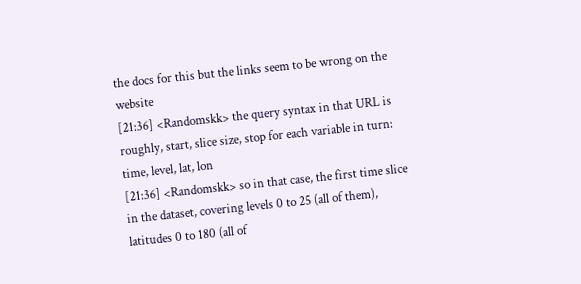the docs for this but the links seem to be wrong on the website
[21:36] <Randomskk> the query syntax in that URL is roughly, start, slice size, stop for each variable in turn: time, level, lat, lon
[21:36] <Randomskk> so in that case, the first time slice in the dataset, covering levels 0 to 25 (all of them), latitudes 0 to 180 (all of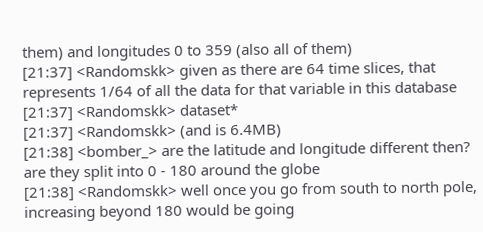them) and longitudes 0 to 359 (also all of them)
[21:37] <Randomskk> given as there are 64 time slices, that represents 1/64 of all the data for that variable in this database
[21:37] <Randomskk> dataset*
[21:37] <Randomskk> (and is 6.4MB)
[21:38] <bomber_> are the latitude and longitude different then? are they split into 0 - 180 around the globe
[21:38] <Randomskk> well once you go from south to north pole, increasing beyond 180 would be going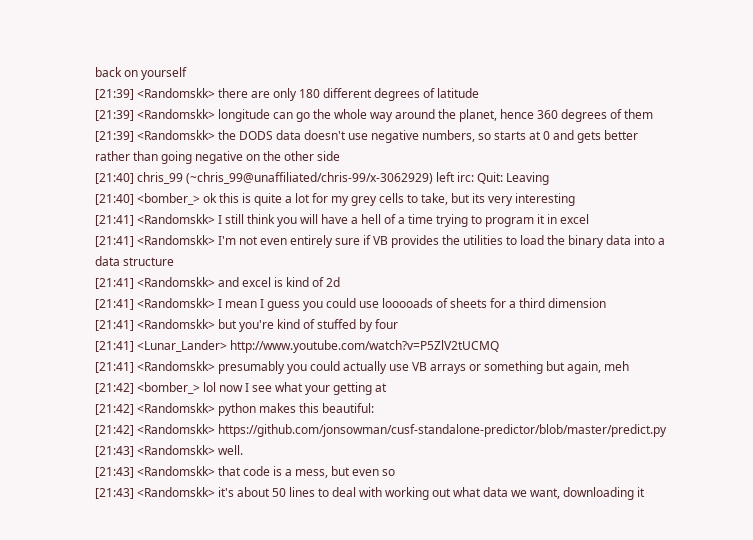back on yourself
[21:39] <Randomskk> there are only 180 different degrees of latitude
[21:39] <Randomskk> longitude can go the whole way around the planet, hence 360 degrees of them
[21:39] <Randomskk> the DODS data doesn't use negative numbers, so starts at 0 and gets better rather than going negative on the other side
[21:40] chris_99 (~chris_99@unaffiliated/chris-99/x-3062929) left irc: Quit: Leaving
[21:40] <bomber_> ok this is quite a lot for my grey cells to take, but its very interesting
[21:41] <Randomskk> I still think you will have a hell of a time trying to program it in excel
[21:41] <Randomskk> I'm not even entirely sure if VB provides the utilities to load the binary data into a data structure
[21:41] <Randomskk> and excel is kind of 2d
[21:41] <Randomskk> I mean I guess you could use looooads of sheets for a third dimension
[21:41] <Randomskk> but you're kind of stuffed by four
[21:41] <Lunar_Lander> http://www.youtube.com/watch?v=P5ZlV2tUCMQ
[21:41] <Randomskk> presumably you could actually use VB arrays or something but again, meh
[21:42] <bomber_> lol now I see what your getting at
[21:42] <Randomskk> python makes this beautiful:
[21:42] <Randomskk> https://github.com/jonsowman/cusf-standalone-predictor/blob/master/predict.py
[21:43] <Randomskk> well.
[21:43] <Randomskk> that code is a mess, but even so
[21:43] <Randomskk> it's about 50 lines to deal with working out what data we want, downloading it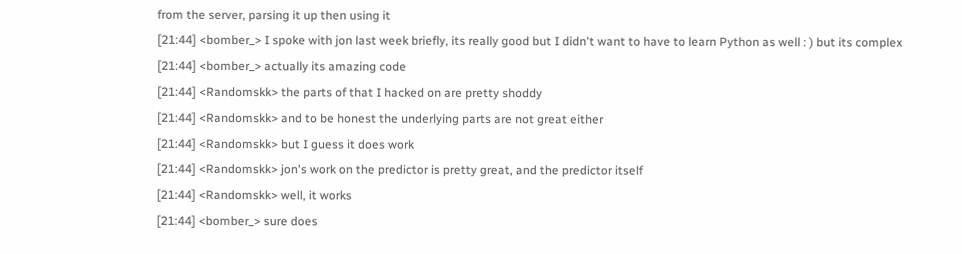from the server, parsing it up then using it
[21:44] <bomber_> I spoke with jon last week briefly, its really good but I didn't want to have to learn Python as well : ) but its complex
[21:44] <bomber_> actually its amazing code
[21:44] <Randomskk> the parts of that I hacked on are pretty shoddy
[21:44] <Randomskk> and to be honest the underlying parts are not great either
[21:44] <Randomskk> but I guess it does work
[21:44] <Randomskk> jon's work on the predictor is pretty great, and the predictor itself
[21:44] <Randomskk> well, it works
[21:44] <bomber_> sure does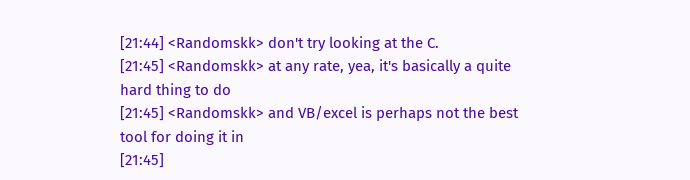[21:44] <Randomskk> don't try looking at the C.
[21:45] <Randomskk> at any rate, yea, it's basically a quite hard thing to do
[21:45] <Randomskk> and VB/excel is perhaps not the best tool for doing it in
[21:45]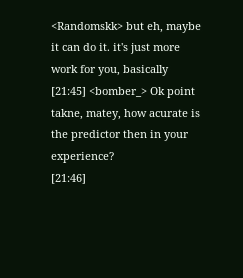<Randomskk> but eh, maybe it can do it. it's just more work for you, basically
[21:45] <bomber_> Ok point takne, matey, how acurate is the predictor then in your experience?
[21:46]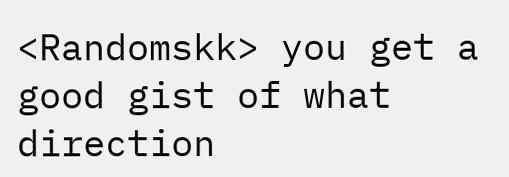<Randomskk> you get a good gist of what direction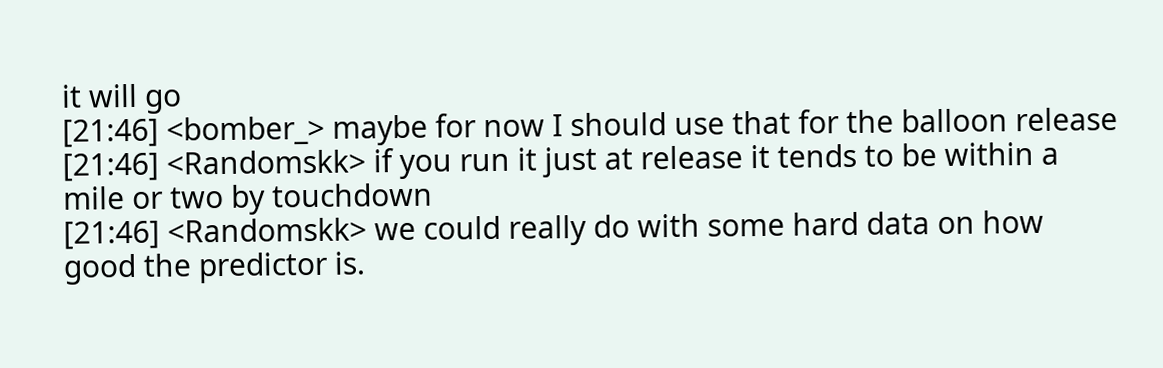it will go
[21:46] <bomber_> maybe for now I should use that for the balloon release
[21:46] <Randomskk> if you run it just at release it tends to be within a mile or two by touchdown
[21:46] <Randomskk> we could really do with some hard data on how good the predictor is.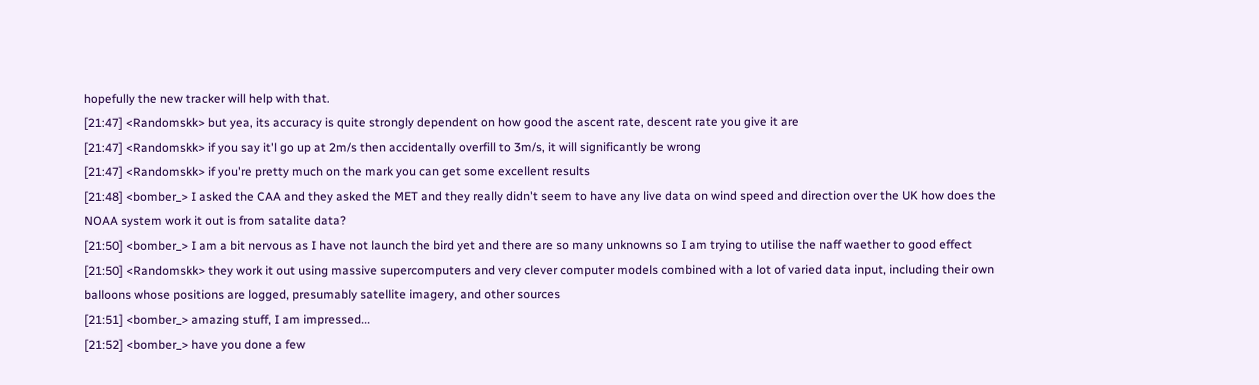hopefully the new tracker will help with that.
[21:47] <Randomskk> but yea, its accuracy is quite strongly dependent on how good the ascent rate, descent rate you give it are
[21:47] <Randomskk> if you say it'l go up at 2m/s then accidentally overfill to 3m/s, it will significantly be wrong
[21:47] <Randomskk> if you're pretty much on the mark you can get some excellent results
[21:48] <bomber_> I asked the CAA and they asked the MET and they really didn't seem to have any live data on wind speed and direction over the UK how does the NOAA system work it out is from satalite data?
[21:50] <bomber_> I am a bit nervous as I have not launch the bird yet and there are so many unknowns so I am trying to utilise the naff waether to good effect
[21:50] <Randomskk> they work it out using massive supercomputers and very clever computer models combined with a lot of varied data input, including their own balloons whose positions are logged, presumably satellite imagery, and other sources
[21:51] <bomber_> amazing stuff, I am impressed...
[21:52] <bomber_> have you done a few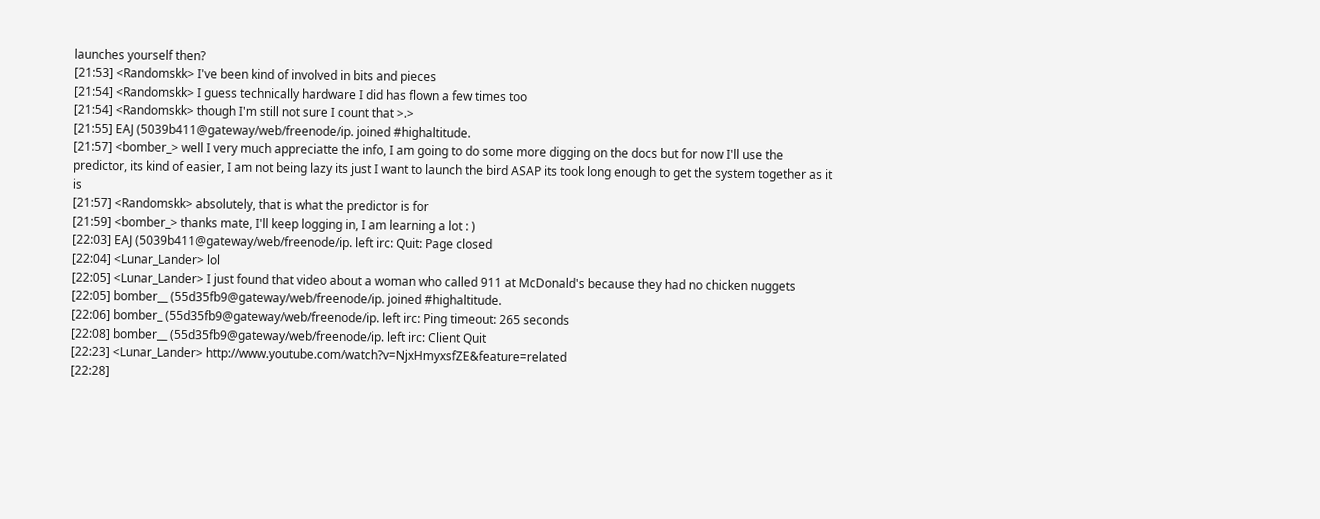launches yourself then?
[21:53] <Randomskk> I've been kind of involved in bits and pieces
[21:54] <Randomskk> I guess technically hardware I did has flown a few times too
[21:54] <Randomskk> though I'm still not sure I count that >.>
[21:55] EAJ (5039b411@gateway/web/freenode/ip. joined #highaltitude.
[21:57] <bomber_> well I very much appreciatte the info, I am going to do some more digging on the docs but for now I'll use the predictor, its kind of easier, I am not being lazy its just I want to launch the bird ASAP its took long enough to get the system together as it is
[21:57] <Randomskk> absolutely, that is what the predictor is for
[21:59] <bomber_> thanks mate, I'll keep logging in, I am learning a lot : )
[22:03] EAJ (5039b411@gateway/web/freenode/ip. left irc: Quit: Page closed
[22:04] <Lunar_Lander> lol
[22:05] <Lunar_Lander> I just found that video about a woman who called 911 at McDonald's because they had no chicken nuggets
[22:05] bomber__ (55d35fb9@gateway/web/freenode/ip. joined #highaltitude.
[22:06] bomber_ (55d35fb9@gateway/web/freenode/ip. left irc: Ping timeout: 265 seconds
[22:08] bomber__ (55d35fb9@gateway/web/freenode/ip. left irc: Client Quit
[22:23] <Lunar_Lander> http://www.youtube.com/watch?v=NjxHmyxsfZE&feature=related
[22:28]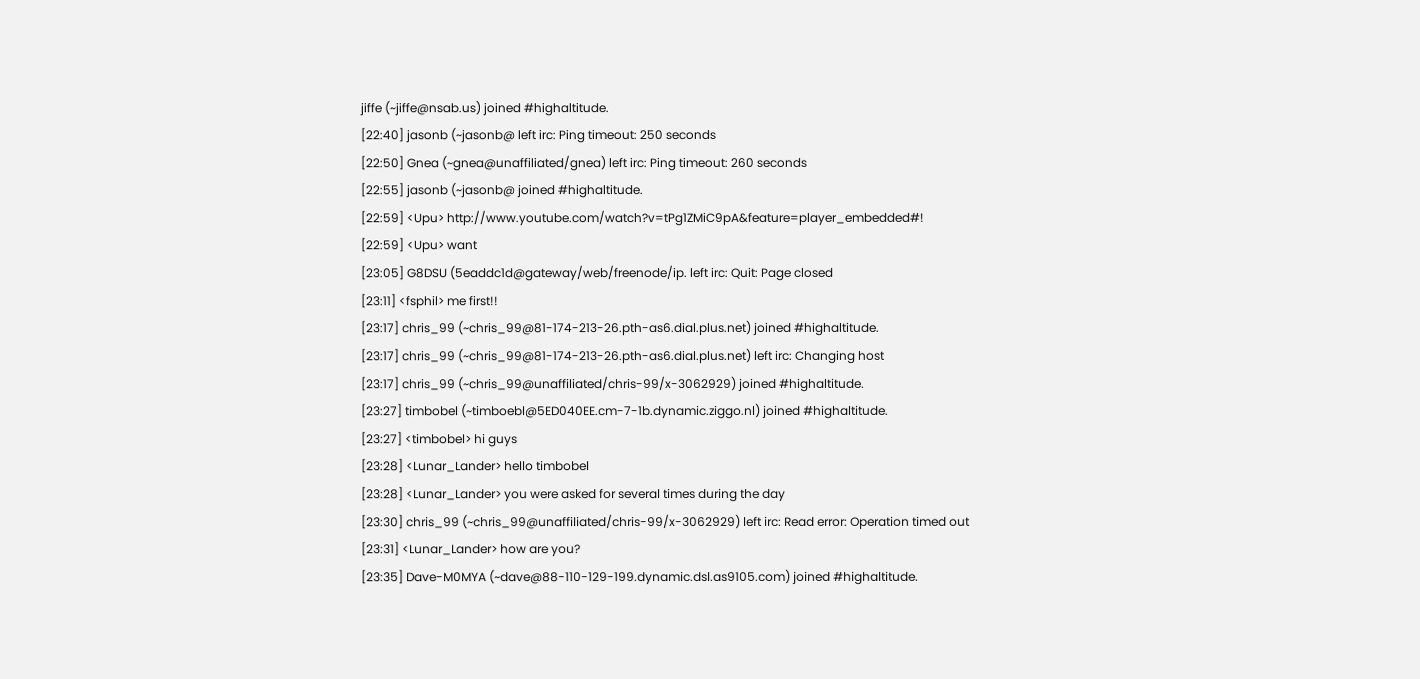jiffe (~jiffe@nsab.us) joined #highaltitude.
[22:40] jasonb (~jasonb@ left irc: Ping timeout: 250 seconds
[22:50] Gnea (~gnea@unaffiliated/gnea) left irc: Ping timeout: 260 seconds
[22:55] jasonb (~jasonb@ joined #highaltitude.
[22:59] <Upu> http://www.youtube.com/watch?v=tPg1ZMiC9pA&feature=player_embedded#!
[22:59] <Upu> want
[23:05] G8DSU (5eaddc1d@gateway/web/freenode/ip. left irc: Quit: Page closed
[23:11] <fsphil> me first!!
[23:17] chris_99 (~chris_99@81-174-213-26.pth-as6.dial.plus.net) joined #highaltitude.
[23:17] chris_99 (~chris_99@81-174-213-26.pth-as6.dial.plus.net) left irc: Changing host
[23:17] chris_99 (~chris_99@unaffiliated/chris-99/x-3062929) joined #highaltitude.
[23:27] timbobel (~timboebl@5ED040EE.cm-7-1b.dynamic.ziggo.nl) joined #highaltitude.
[23:27] <timbobel> hi guys
[23:28] <Lunar_Lander> hello timbobel
[23:28] <Lunar_Lander> you were asked for several times during the day
[23:30] chris_99 (~chris_99@unaffiliated/chris-99/x-3062929) left irc: Read error: Operation timed out
[23:31] <Lunar_Lander> how are you?
[23:35] Dave-M0MYA (~dave@88-110-129-199.dynamic.dsl.as9105.com) joined #highaltitude.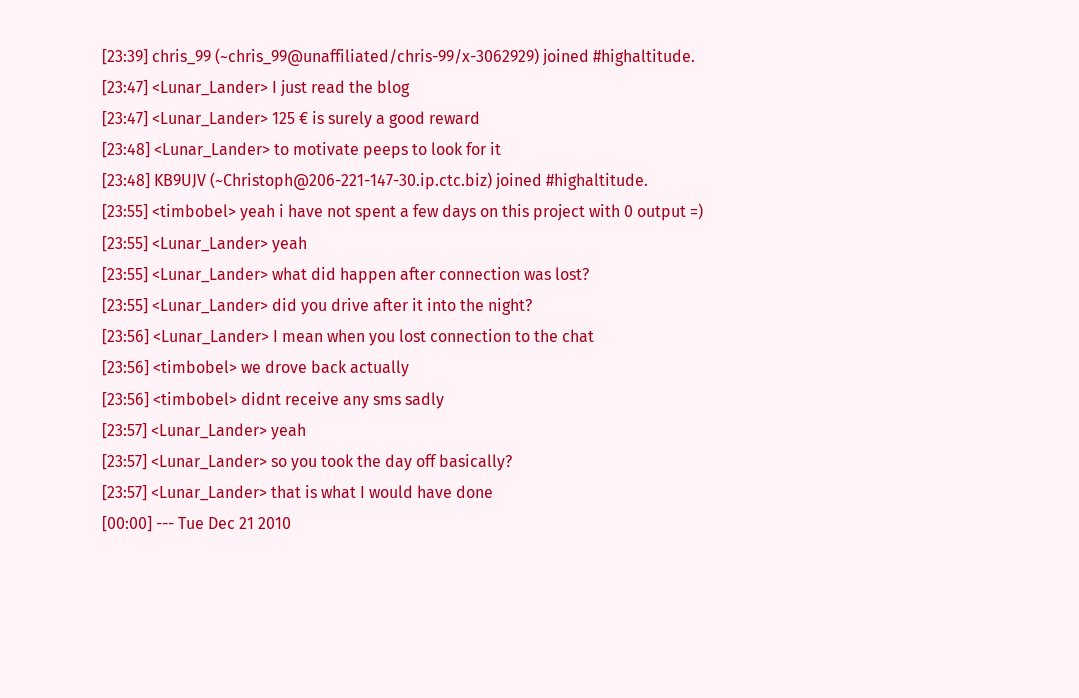[23:39] chris_99 (~chris_99@unaffiliated/chris-99/x-3062929) joined #highaltitude.
[23:47] <Lunar_Lander> I just read the blog
[23:47] <Lunar_Lander> 125 € is surely a good reward
[23:48] <Lunar_Lander> to motivate peeps to look for it
[23:48] KB9UJV (~Christoph@206-221-147-30.ip.ctc.biz) joined #highaltitude.
[23:55] <timbobel> yeah i have not spent a few days on this project with 0 output =)
[23:55] <Lunar_Lander> yeah
[23:55] <Lunar_Lander> what did happen after connection was lost?
[23:55] <Lunar_Lander> did you drive after it into the night?
[23:56] <Lunar_Lander> I mean when you lost connection to the chat
[23:56] <timbobel> we drove back actually
[23:56] <timbobel> didnt receive any sms sadly
[23:57] <Lunar_Lander> yeah
[23:57] <Lunar_Lander> so you took the day off basically?
[23:57] <Lunar_Lander> that is what I would have done
[00:00] --- Tue Dec 21 2010